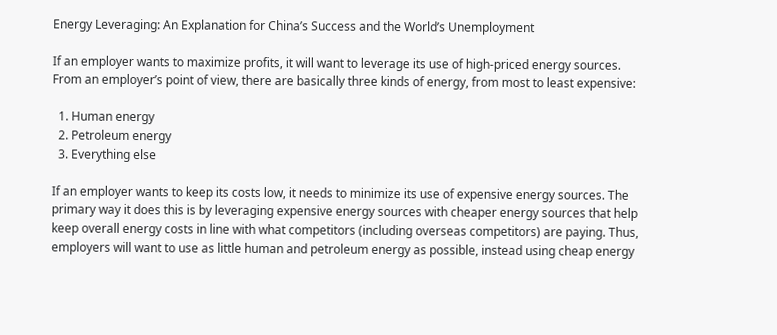Energy Leveraging: An Explanation for China’s Success and the World’s Unemployment

If an employer wants to maximize profits, it will want to leverage its use of high-priced energy sources.  From an employer’s point of view, there are basically three kinds of energy, from most to least expensive:

  1. Human energy
  2. Petroleum energy
  3. Everything else

If an employer wants to keep its costs low, it needs to minimize its use of expensive energy sources. The primary way it does this is by leveraging expensive energy sources with cheaper energy sources that help keep overall energy costs in line with what competitors (including overseas competitors) are paying. Thus, employers will want to use as little human and petroleum energy as possible, instead using cheap energy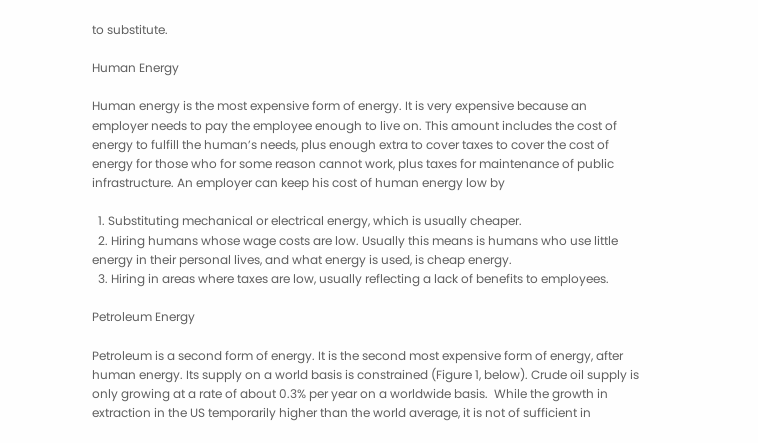to substitute.

Human Energy

Human energy is the most expensive form of energy. It is very expensive because an employer needs to pay the employee enough to live on. This amount includes the cost of energy to fulfill the human’s needs, plus enough extra to cover taxes to cover the cost of energy for those who for some reason cannot work, plus taxes for maintenance of public infrastructure. An employer can keep his cost of human energy low by

  1. Substituting mechanical or electrical energy, which is usually cheaper.
  2. Hiring humans whose wage costs are low. Usually this means is humans who use little energy in their personal lives, and what energy is used, is cheap energy.
  3. Hiring in areas where taxes are low, usually reflecting a lack of benefits to employees.

Petroleum Energy

Petroleum is a second form of energy. It is the second most expensive form of energy, after human energy. Its supply on a world basis is constrained (Figure 1, below). Crude oil supply is only growing at a rate of about 0.3% per year on a worldwide basis.  While the growth in extraction in the US temporarily higher than the world average, it is not of sufficient in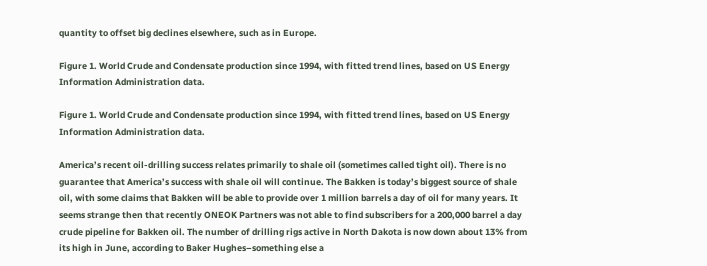quantity to offset big declines elsewhere, such as in Europe.

Figure 1. World Crude and Condensate production since 1994, with fitted trend lines, based on US Energy Information Administration data.

Figure 1. World Crude and Condensate production since 1994, with fitted trend lines, based on US Energy Information Administration data.

America’s recent oil-drilling success relates primarily to shale oil (sometimes called tight oil). There is no guarantee that America’s success with shale oil will continue. The Bakken is today’s biggest source of shale oil, with some claims that Bakken will be able to provide over 1 million barrels a day of oil for many years. It seems strange then that recently ONEOK Partners was not able to find subscribers for a 200,000 barrel a day crude pipeline for Bakken oil. The number of drilling rigs active in North Dakota is now down about 13% from its high in June, according to Baker Hughes–something else a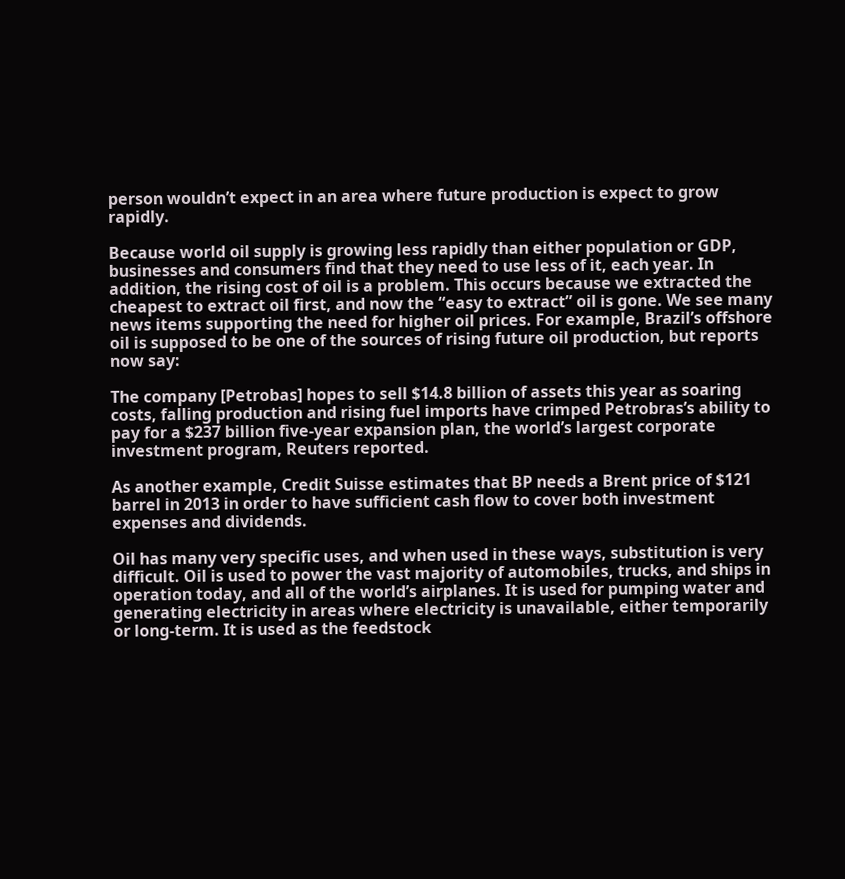person wouldn’t expect in an area where future production is expect to grow rapidly.

Because world oil supply is growing less rapidly than either population or GDP, businesses and consumers find that they need to use less of it, each year. In addition, the rising cost of oil is a problem. This occurs because we extracted the cheapest to extract oil first, and now the “easy to extract” oil is gone. We see many news items supporting the need for higher oil prices. For example, Brazil’s offshore oil is supposed to be one of the sources of rising future oil production, but reports now say:

The company [Petrobas] hopes to sell $14.8 billion of assets this year as soaring costs, falling production and rising fuel imports have crimped Petrobras’s ability to pay for a $237 billion five-year expansion plan, the world’s largest corporate investment program, Reuters reported.

As another example, Credit Suisse estimates that BP needs a Brent price of $121 barrel in 2013 in order to have sufficient cash flow to cover both investment expenses and dividends.

Oil has many very specific uses, and when used in these ways, substitution is very difficult. Oil is used to power the vast majority of automobiles, trucks, and ships in operation today, and all of the world’s airplanes. It is used for pumping water and generating electricity in areas where electricity is unavailable, either temporarily or long-term. It is used as the feedstock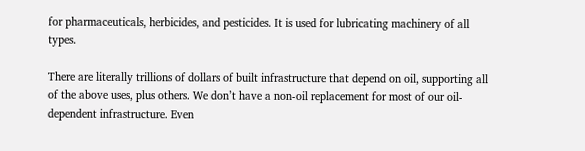for pharmaceuticals, herbicides, and pesticides. It is used for lubricating machinery of all types.

There are literally trillions of dollars of built infrastructure that depend on oil, supporting all of the above uses, plus others. We don’t have a non-oil replacement for most of our oil-dependent infrastructure. Even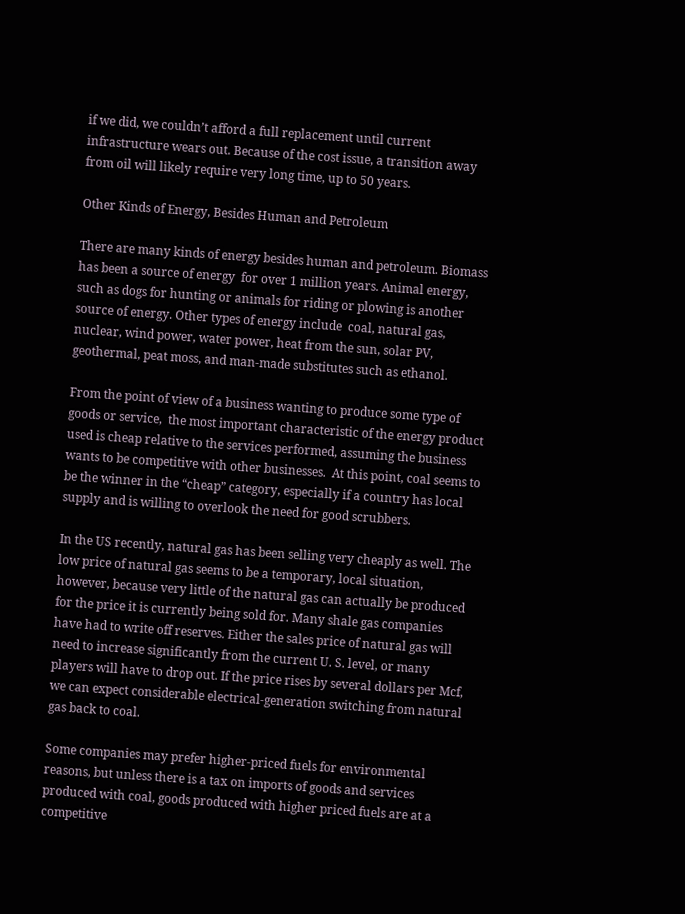if we did, we couldn’t afford a full replacement until current infrastructure wears out. Because of the cost issue, a transition away from oil will likely require very long time, up to 50 years.

Other Kinds of Energy, Besides Human and Petroleum

There are many kinds of energy besides human and petroleum. Biomass has been a source of energy  for over 1 million years. Animal energy, such as dogs for hunting or animals for riding or plowing is another source of energy. Other types of energy include  coal, natural gas, nuclear, wind power, water power, heat from the sun, solar PV, geothermal, peat moss, and man-made substitutes such as ethanol.

From the point of view of a business wanting to produce some type of goods or service,  the most important characteristic of the energy product used is cheap relative to the services performed, assuming the business wants to be competitive with other businesses.  At this point, coal seems to be the winner in the “cheap” category, especially if a country has local supply and is willing to overlook the need for good scrubbers.

In the US recently, natural gas has been selling very cheaply as well. The low price of natural gas seems to be a temporary, local situation, however, because very little of the natural gas can actually be produced for the price it is currently being sold for. Many shale gas companies have had to write off reserves. Either the sales price of natural gas will need to increase significantly from the current U. S. level, or many players will have to drop out. If the price rises by several dollars per Mcf, we can expect considerable electrical-generation switching from natural gas back to coal.

Some companies may prefer higher-priced fuels for environmental reasons, but unless there is a tax on imports of goods and services produced with coal, goods produced with higher priced fuels are at a competitive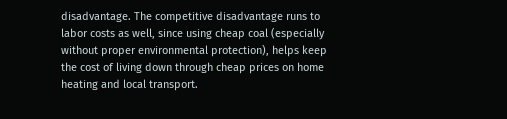disadvantage. The competitive disadvantage runs to labor costs as well, since using cheap coal (especially without proper environmental protection), helps keep the cost of living down through cheap prices on home heating and local transport.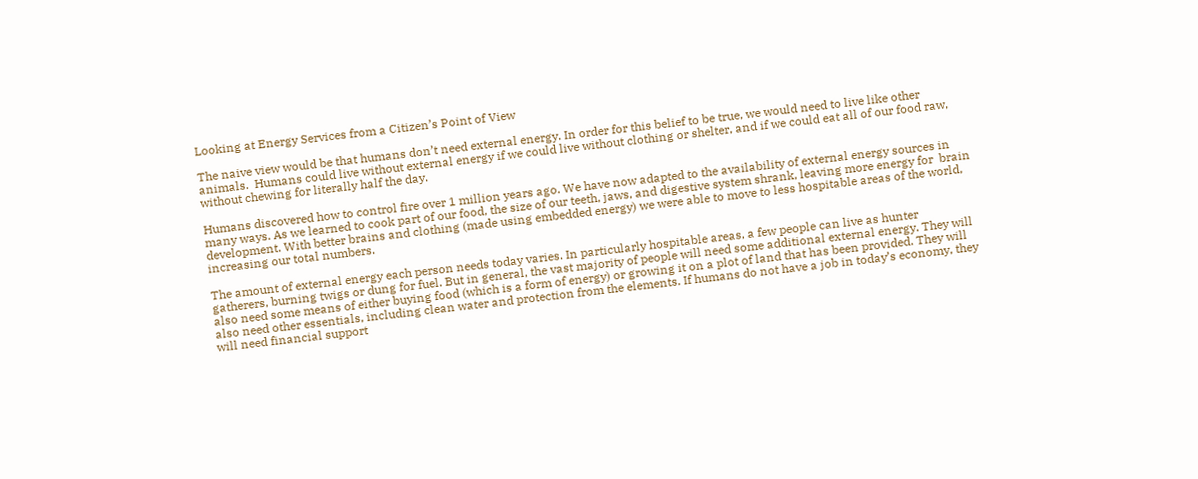Looking at Energy Services from a Citizen’s Point of View

The naive view would be that humans don’t need external energy. In order for this belief to be true, we would need to live like other animals.  Humans could live without external energy if we could live without clothing or shelter, and if we could eat all of our food raw, without chewing for literally half the day.

Humans discovered how to control fire over 1 million years ago. We have now adapted to the availability of external energy sources in many ways. As we learned to cook part of our food, the size of our teeth, jaws, and digestive system shrank, leaving more energy for  brain development. With better brains and clothing (made using embedded energy) we were able to move to less hospitable areas of the world, increasing our total numbers.

The amount of external energy each person needs today varies. In particularly hospitable areas, a few people can live as hunter gatherers, burning twigs or dung for fuel. But in general, the vast majority of people will need some additional external energy. They will also need some means of either buying food (which is a form of energy) or growing it on a plot of land that has been provided. They will also need other essentials, including clean water and protection from the elements. If humans do not have a job in today’s economy, they will need financial support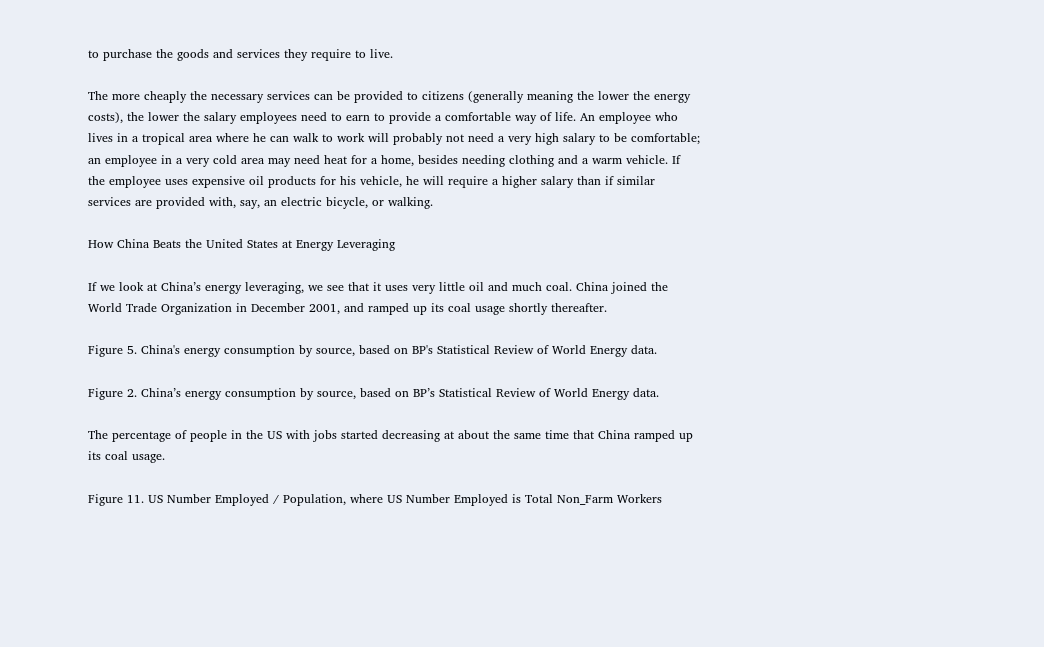to purchase the goods and services they require to live.

The more cheaply the necessary services can be provided to citizens (generally meaning the lower the energy costs), the lower the salary employees need to earn to provide a comfortable way of life. An employee who lives in a tropical area where he can walk to work will probably not need a very high salary to be comfortable; an employee in a very cold area may need heat for a home, besides needing clothing and a warm vehicle. If the employee uses expensive oil products for his vehicle, he will require a higher salary than if similar services are provided with, say, an electric bicycle, or walking.

How China Beats the United States at Energy Leveraging

If we look at China’s energy leveraging, we see that it uses very little oil and much coal. China joined the World Trade Organization in December 2001, and ramped up its coal usage shortly thereafter.

Figure 5. China's energy consumption by source, based on BP's Statistical Review of World Energy data.

Figure 2. China’s energy consumption by source, based on BP’s Statistical Review of World Energy data.

The percentage of people in the US with jobs started decreasing at about the same time that China ramped up its coal usage.

Figure 11. US Number Employed / Population, where US Number Employed is Total Non_Farm Workers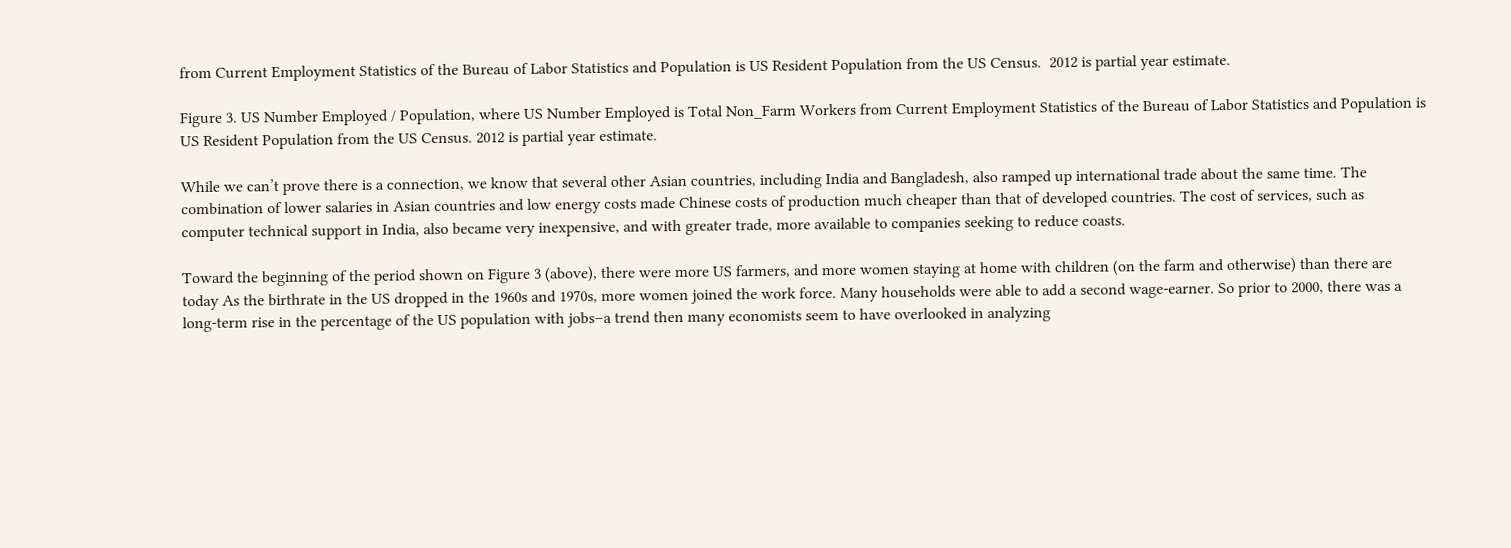from Current Employment Statistics of the Bureau of Labor Statistics and Population is US Resident Population from the US Census.  2012 is partial year estimate.

Figure 3. US Number Employed / Population, where US Number Employed is Total Non_Farm Workers from Current Employment Statistics of the Bureau of Labor Statistics and Population is US Resident Population from the US Census. 2012 is partial year estimate.

While we can’t prove there is a connection, we know that several other Asian countries, including India and Bangladesh, also ramped up international trade about the same time. The combination of lower salaries in Asian countries and low energy costs made Chinese costs of production much cheaper than that of developed countries. The cost of services, such as computer technical support in India, also became very inexpensive, and with greater trade, more available to companies seeking to reduce coasts.

Toward the beginning of the period shown on Figure 3 (above), there were more US farmers, and more women staying at home with children (on the farm and otherwise) than there are today As the birthrate in the US dropped in the 1960s and 1970s, more women joined the work force. Many households were able to add a second wage-earner. So prior to 2000, there was a long-term rise in the percentage of the US population with jobs–a trend then many economists seem to have overlooked in analyzing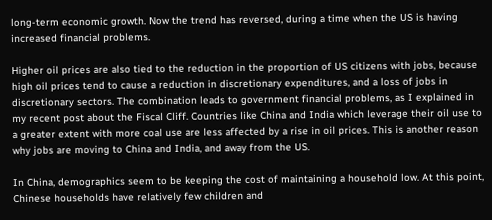long-term economic growth. Now the trend has reversed, during a time when the US is having increased financial problems.

Higher oil prices are also tied to the reduction in the proportion of US citizens with jobs, because high oil prices tend to cause a reduction in discretionary expenditures, and a loss of jobs in discretionary sectors. The combination leads to government financial problems, as I explained in my recent post about the Fiscal Cliff. Countries like China and India which leverage their oil use to a greater extent with more coal use are less affected by a rise in oil prices. This is another reason why jobs are moving to China and India, and away from the US.

In China, demographics seem to be keeping the cost of maintaining a household low. At this point, Chinese households have relatively few children and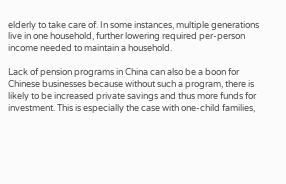elderly to take care of. In some instances, multiple generations live in one household, further lowering required per-person income needed to maintain a household.

Lack of pension programs in China can also be a boon for Chinese businesses because without such a program, there is likely to be increased private savings and thus more funds for investment. This is especially the case with one-child families,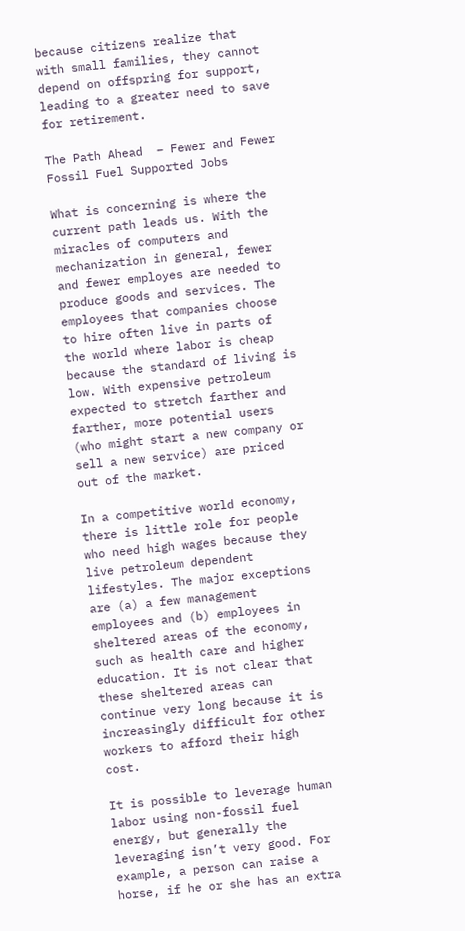because citizens realize that with small families, they cannot depend on offspring for support, leading to a greater need to save for retirement.

The Path Ahead  – Fewer and Fewer Fossil Fuel Supported Jobs

What is concerning is where the current path leads us. With the miracles of computers and mechanization in general, fewer and fewer employes are needed to produce goods and services. The employees that companies choose to hire often live in parts of the world where labor is cheap because the standard of living is low. With expensive petroleum expected to stretch farther and farther, more potential users (who might start a new company or sell a new service) are priced out of the market.

In a competitive world economy, there is little role for people who need high wages because they live petroleum dependent lifestyles. The major exceptions are (a) a few management employees and (b) employees in sheltered areas of the economy, such as health care and higher education. It is not clear that these sheltered areas can continue very long because it is increasingly difficult for other workers to afford their high cost.

It is possible to leverage human labor using non-fossil fuel energy, but generally the leveraging isn’t very good. For example, a person can raise a horse, if he or she has an extra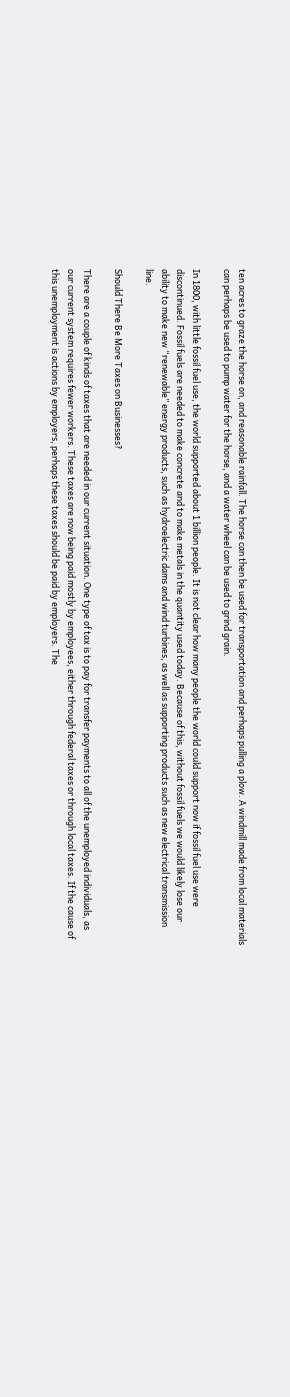ten acres to graze the horse on, and reasonable rainfall. The horse can then be used for transportation and perhaps pulling a plow. A windmill made from local materials can perhaps be used to pump water for the horse, and a water wheel can be used to grind grain.

In 1800, with little fossil fuel use, the world supported about 1 billion people. It is not clear how many people the world could support now if fossil fuel use were discontinued. Fossil fuels are needed to make concrete and to make metals in the quantity used today. Because of this, without fossil fuels we would likely lose our ability to make new “renewable” energy products, such as hydroelectric dams and wind turbines, as well as supporting products such as new electrical transmission line.

Should There Be More Taxes on Businesses?

There are a couple of kinds of taxes that are needed in our current situation. One type of tax is to pay for transfer payments to all of the unemployed individuals, as our current system requires fewer workers. These taxes are now being paid mostly by employees, either through federal taxes or through local taxes. If the cause of this unemployment is actions by employers, perhaps these taxes should be paid by employers. The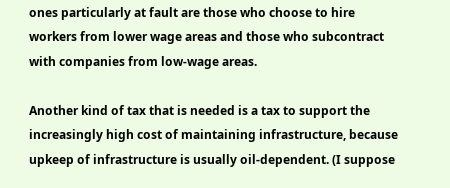ones particularly at fault are those who choose to hire workers from lower wage areas and those who subcontract with companies from low-wage areas.

Another kind of tax that is needed is a tax to support the increasingly high cost of maintaining infrastructure, because upkeep of infrastructure is usually oil-dependent. (I suppose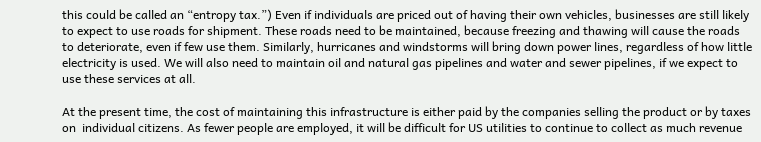this could be called an “entropy tax.”) Even if individuals are priced out of having their own vehicles, businesses are still likely to expect to use roads for shipment. These roads need to be maintained, because freezing and thawing will cause the roads to deteriorate, even if few use them. Similarly, hurricanes and windstorms will bring down power lines, regardless of how little electricity is used. We will also need to maintain oil and natural gas pipelines and water and sewer pipelines, if we expect to use these services at all.

At the present time, the cost of maintaining this infrastructure is either paid by the companies selling the product or by taxes on  individual citizens. As fewer people are employed, it will be difficult for US utilities to continue to collect as much revenue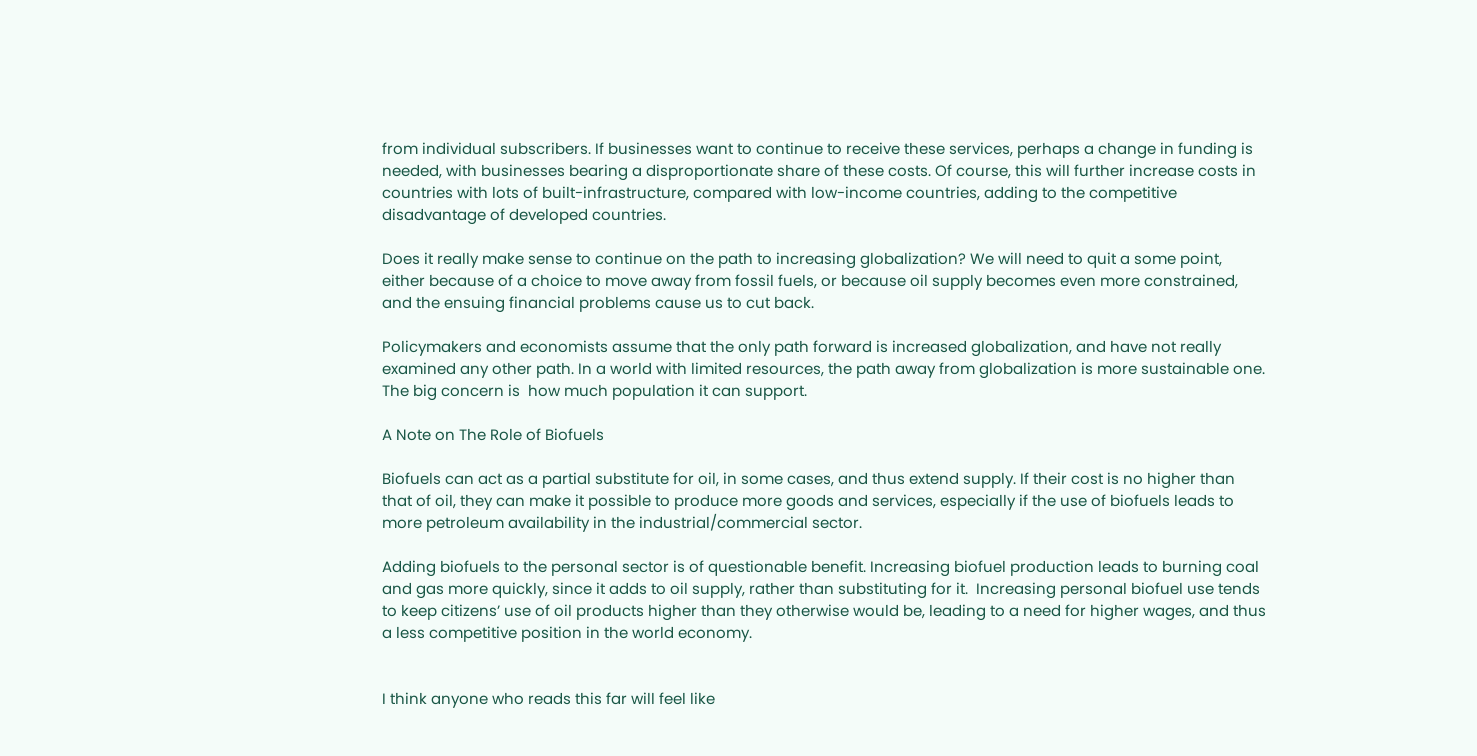from individual subscribers. If businesses want to continue to receive these services, perhaps a change in funding is needed, with businesses bearing a disproportionate share of these costs. Of course, this will further increase costs in countries with lots of built-infrastructure, compared with low-income countries, adding to the competitive disadvantage of developed countries.

Does it really make sense to continue on the path to increasing globalization? We will need to quit a some point, either because of a choice to move away from fossil fuels, or because oil supply becomes even more constrained, and the ensuing financial problems cause us to cut back.

Policymakers and economists assume that the only path forward is increased globalization, and have not really examined any other path. In a world with limited resources, the path away from globalization is more sustainable one. The big concern is  how much population it can support.

A Note on The Role of Biofuels

Biofuels can act as a partial substitute for oil, in some cases, and thus extend supply. If their cost is no higher than that of oil, they can make it possible to produce more goods and services, especially if the use of biofuels leads to more petroleum availability in the industrial/commercial sector.

Adding biofuels to the personal sector is of questionable benefit. Increasing biofuel production leads to burning coal and gas more quickly, since it adds to oil supply, rather than substituting for it.  Increasing personal biofuel use tends to keep citizens’ use of oil products higher than they otherwise would be, leading to a need for higher wages, and thus a less competitive position in the world economy.


I think anyone who reads this far will feel like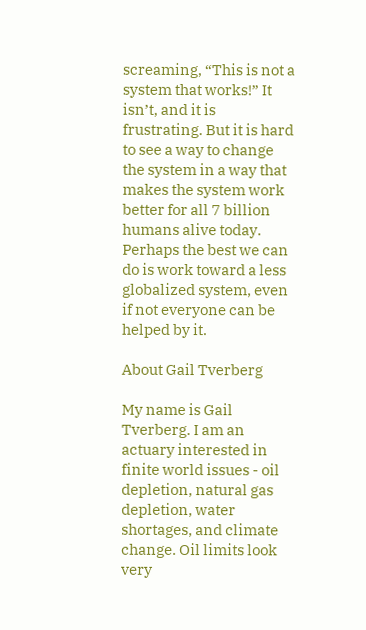screaming, “This is not a system that works!” It isn’t, and it is frustrating. But it is hard to see a way to change the system in a way that makes the system work better for all 7 billion humans alive today. Perhaps the best we can do is work toward a less globalized system, even if not everyone can be helped by it.

About Gail Tverberg

My name is Gail Tverberg. I am an actuary interested in finite world issues - oil depletion, natural gas depletion, water shortages, and climate change. Oil limits look very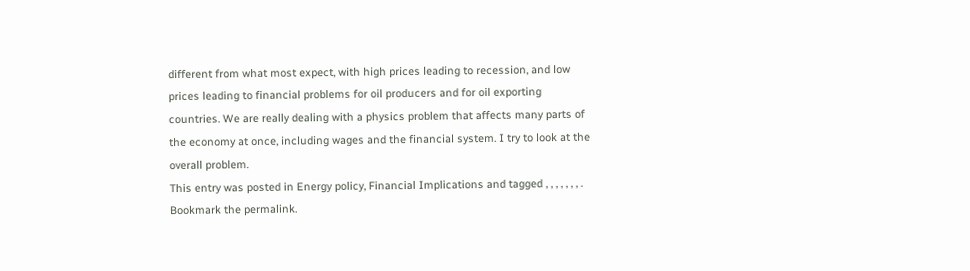different from what most expect, with high prices leading to recession, and low prices leading to financial problems for oil producers and for oil exporting countries. We are really dealing with a physics problem that affects many parts of the economy at once, including wages and the financial system. I try to look at the overall problem.
This entry was posted in Energy policy, Financial Implications and tagged , , , , , , , . Bookmark the permalink.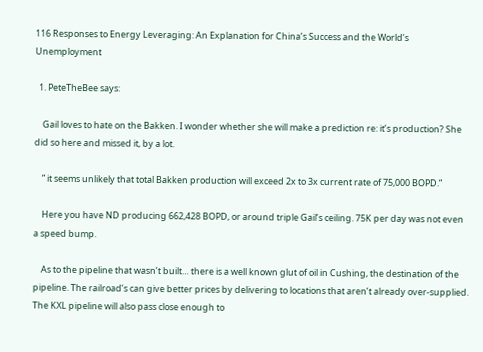116 Responses to Energy Leveraging: An Explanation for China’s Success and the World’s Unemployment

  1. PeteTheBee says:

    Gail loves to hate on the Bakken. I wonder whether she will make a prediction re: it’s production? She did so here and missed it, by a lot.

    ” it seems unlikely that total Bakken production will exceed 2x to 3x current rate of 75,000 BOPD.”

    Here you have ND producing 662,428 BOPD, or around triple Gail’s ceiling. 75K per day was not even a speed bump.

    As to the pipeline that wasn’t built… there is a well known glut of oil in Cushing, the destination of the pipeline. The railroad’s can give better prices by delivering to locations that aren’t already over-supplied. The KXL pipeline will also pass close enough to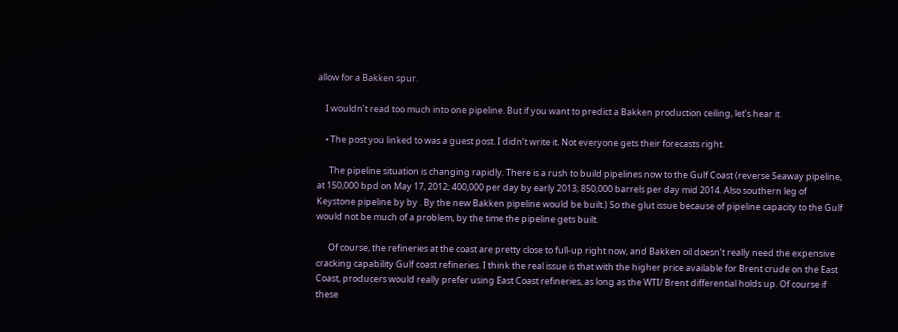allow for a Bakken spur.

    I wouldn’t read too much into one pipeline. But if you want to predict a Bakken production ceiling, let’s hear it.

    • The post you linked to was a guest post. I didn’t write it. Not everyone gets their forecasts right.

      The pipeline situation is changing rapidly. There is a rush to build pipelines now to the Gulf Coast (reverse Seaway pipeline, at 150,000 bpd on May 17, 2012; 400,000 per day by early 2013; 850,000 barrels per day mid 2014. Also southern leg of Keystone pipeline by by . By the new Bakken pipeline would be built.) So the glut issue because of pipeline capacity to the Gulf would not be much of a problem, by the time the pipeline gets built.

      Of course, the refineries at the coast are pretty close to full-up right now, and Bakken oil doesn’t really need the expensive cracking capability Gulf coast refineries. I think the real issue is that with the higher price available for Brent crude on the East Coast, producers would really prefer using East Coast refineries, as long as the WTI/ Brent differential holds up. Of course if these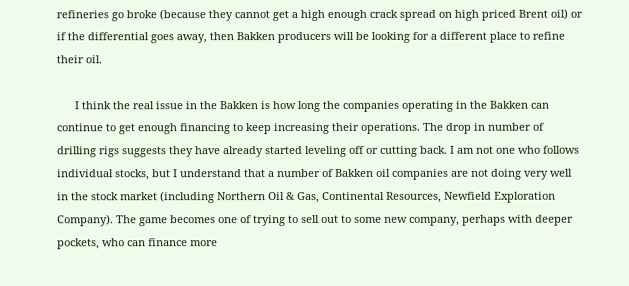refineries go broke (because they cannot get a high enough crack spread on high priced Brent oil) or if the differential goes away, then Bakken producers will be looking for a different place to refine their oil.

      I think the real issue in the Bakken is how long the companies operating in the Bakken can continue to get enough financing to keep increasing their operations. The drop in number of drilling rigs suggests they have already started leveling off or cutting back. I am not one who follows individual stocks, but I understand that a number of Bakken oil companies are not doing very well in the stock market (including Northern Oil & Gas, Continental Resources, Newfield Exploration Company). The game becomes one of trying to sell out to some new company, perhaps with deeper pockets, who can finance more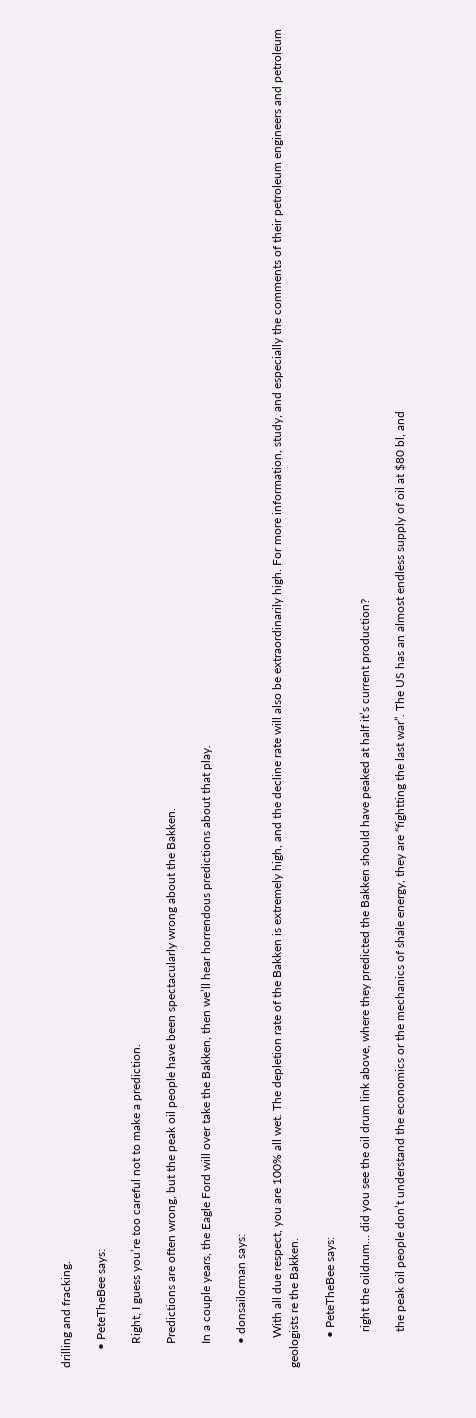drilling and fracking.

      • PeteTheBee says:

        Right, I guess you’re too careful not to make a prediction.

        Predictions are often wrong, but the peak oil people have been spectacularly wrong about the Bakken.

        In a couple years, the Eagle Ford will over take the Bakken, then we’ll hear horrendous predictions about that play.

        • donsailorman says:

          With all due respect, you are 100% all wet. The depletion rate of the Bakken is extremely high, and the decline rate will also be extraordinarily high. For more information, study, and especially the comments of their petroleum engineers and petroleum geologists re the Bakken.

          • PeteTheBee says:

            right the oildrum… did you see the oil drum link above, where they predicted the Bakken should have peaked at half it’s current production?

            the peak oil people don’t understand the economics or the mechanics of shale energy, they are “fightting the last war”. The US has an almost endless supply of oil at $80 bl, and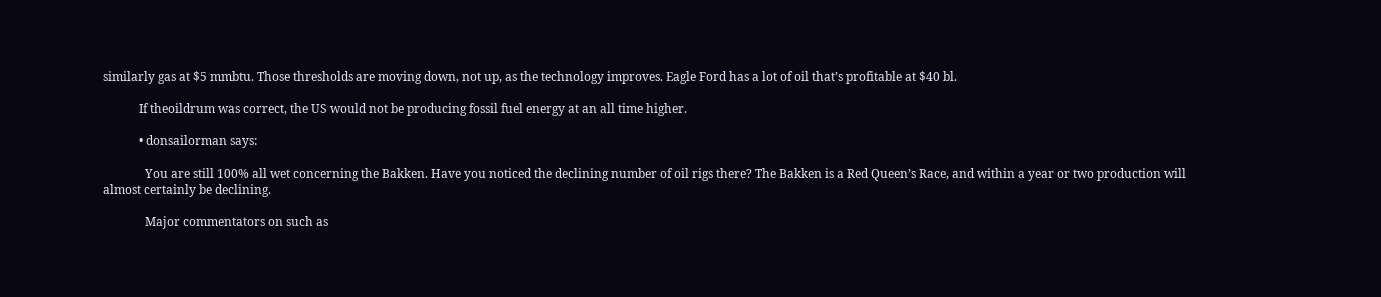similarly gas at $5 mmbtu. Those thresholds are moving down, not up, as the technology improves. Eagle Ford has a lot of oil that’s profitable at $40 bl.

            If theoildrum was correct, the US would not be producing fossil fuel energy at an all time higher.

            • donsailorman says:

              You are still 100% all wet concerning the Bakken. Have you noticed the declining number of oil rigs there? The Bakken is a Red Queen’s Race, and within a year or two production will almost certainly be declining.

              Major commentators on such as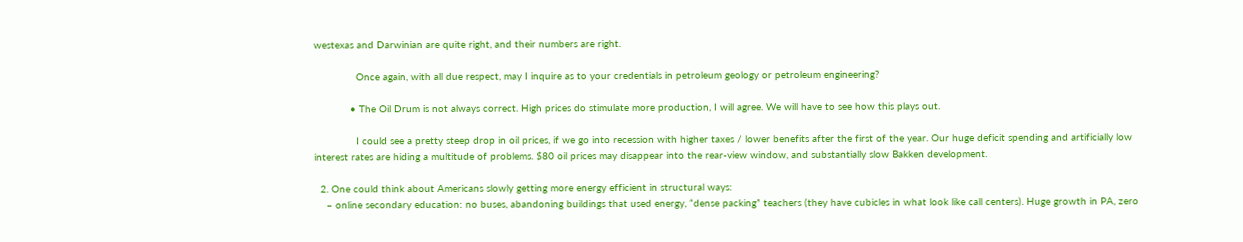westexas and Darwinian are quite right, and their numbers are right.

              Once again, with all due respect, may I inquire as to your credentials in petroleum geology or petroleum engineering?

            • The Oil Drum is not always correct. High prices do stimulate more production, I will agree. We will have to see how this plays out.

              I could see a pretty steep drop in oil prices, if we go into recession with higher taxes / lower benefits after the first of the year. Our huge deficit spending and artificially low interest rates are hiding a multitude of problems. $80 oil prices may disappear into the rear-view window, and substantially slow Bakken development.

  2. One could think about Americans slowly getting more energy efficient in structural ways:
    – online secondary education: no buses, abandoning buildings that used energy, “dense packing” teachers (they have cubicles in what look like call centers). Huge growth in PA, zero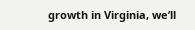growth in Virginia, we’ll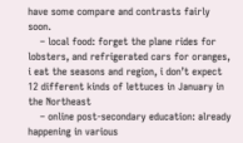have some compare and contrasts fairly soon.
    – local food: forget the plane rides for lobsters, and refrigerated cars for oranges, i eat the seasons and region, i don’t expect 12 different kinds of lettuces in January in the Northeast
    – online post-secondary education: already happening in various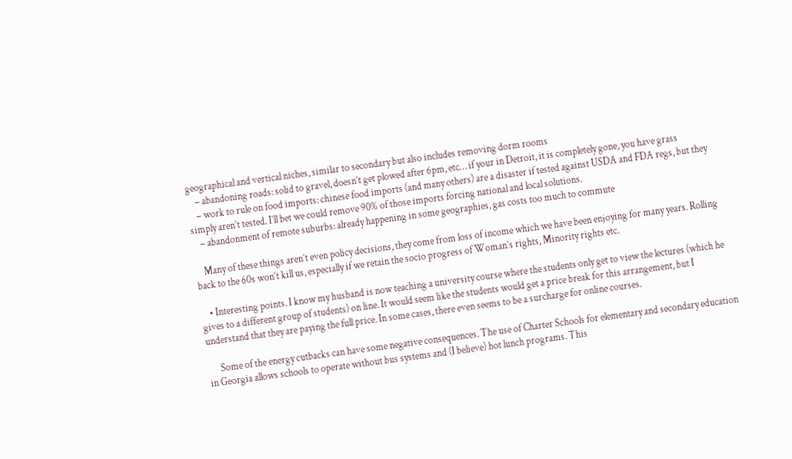geographical and vertical niches, similar to secondary but also includes removing dorm rooms
    – abandoning roads: solid to gravel, doesn’t get plowed after 6pm, etc… if your in Detroit, it is completely gone, you have grass
    – work to rule on food imports: chinese food imports (and many others) are a disaster if tested against USDA and FDA regs, but they simply aren’t tested. I’ll bet we could remove 90% of those imports forcing national and local solutions.
    – abandonment of remote suburbs: already happening in some geographies, gas costs too much to commute

    Many of these things aren’t even policy decisions, they come from loss of income which we have been enjoying for many years. Rolling back to the 60s won’t kill us, especially if we retain the socio progress of Woman’s rights, Minority rights etc.

    • Interesting points. I know my husband is now teaching a university course where the students only get to view the lectures (which he gives to a different group of students) on line. It would seem like the students would get a price break for this arrangement, but I understand that they are paying the full price. In some cases, there even seems to be a surcharge for online courses.

      Some of the energy cutbacks can have some negative consequences. The use of Charter Schools for elementary and secondary education in Georgia allows schools to operate without bus systems and (I believe) hot lunch programs. This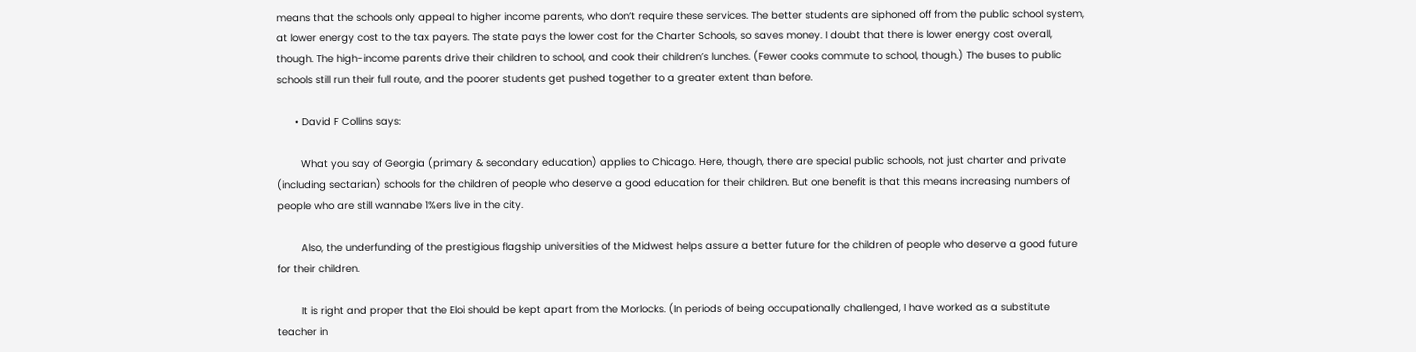means that the schools only appeal to higher income parents, who don’t require these services. The better students are siphoned off from the public school system, at lower energy cost to the tax payers. The state pays the lower cost for the Charter Schools, so saves money. I doubt that there is lower energy cost overall, though. The high-income parents drive their children to school, and cook their children’s lunches. (Fewer cooks commute to school, though.) The buses to public schools still run their full route, and the poorer students get pushed together to a greater extent than before.

      • David F Collins says:

        What you say of Georgia (primary & secondary education) applies to Chicago. Here, though, there are special public schools, not just charter and private (including sectarian) schools for the children of people who deserve a good education for their children. But one benefit is that this means increasing numbers of people who are still wannabe 1%ers live in the city.

        Also, the underfunding of the prestigious flagship universities of the Midwest helps assure a better future for the children of people who deserve a good future for their children.

        It is right and proper that the Eloi should be kept apart from the Morlocks. (In periods of being occupationally challenged, I have worked as a substitute teacher in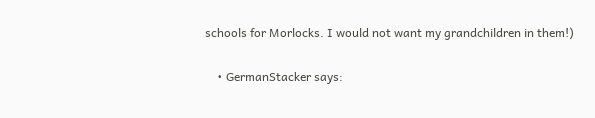schools for Morlocks. I would not want my grandchildren in them!)

    • GermanStacker says: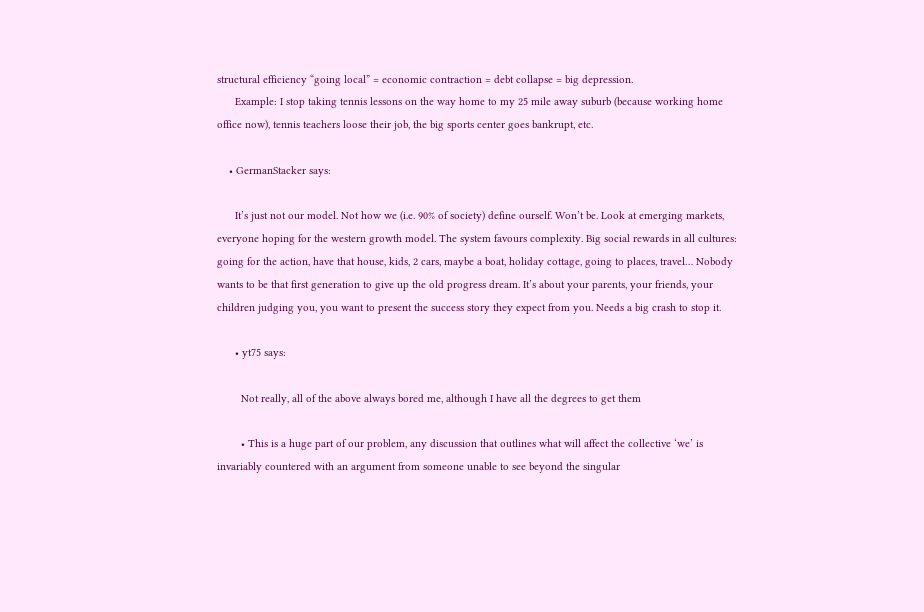structural efficiency “going local” = economic contraction = debt collapse = big depression.
      Example: I stop taking tennis lessons on the way home to my 25 mile away suburb (because working home office now), tennis teachers loose their job, the big sports center goes bankrupt, etc.

    • GermanStacker says:

      It’s just not our model. Not how we (i.e. 90% of society) define ourself. Won’t be. Look at emerging markets, everyone hoping for the western growth model. The system favours complexity. Big social rewards in all cultures: going for the action, have that house, kids, 2 cars, maybe a boat, holiday cottage, going to places, travel… Nobody wants to be that first generation to give up the old progress dream. It’s about your parents, your friends, your children judging you, you want to present the success story they expect from you. Needs a big crash to stop it.

      • yt75 says:

        Not really, all of the above always bored me, although I have all the degrees to get them

        • This is a huge part of our problem, any discussion that outlines what will affect the collective ‘we’ is invariably countered with an argument from someone unable to see beyond the singular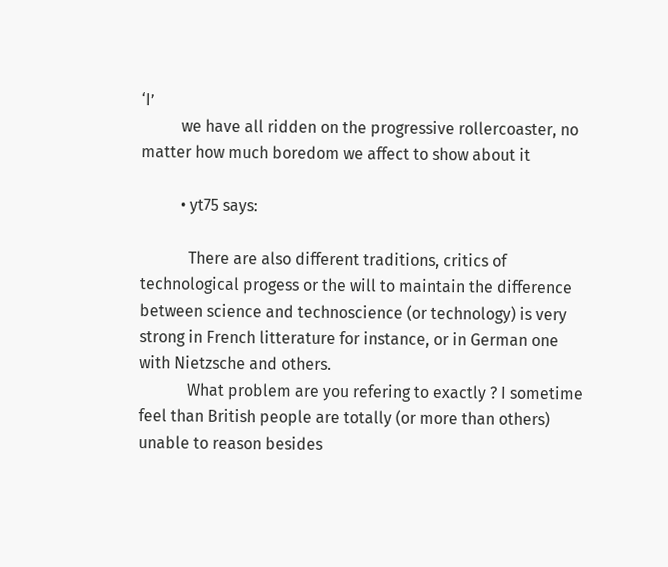‘I’
          we have all ridden on the progressive rollercoaster, no matter how much boredom we affect to show about it

          • yt75 says:

            There are also different traditions, critics of technological progess or the will to maintain the difference between science and technoscience (or technology) is very strong in French litterature for instance, or in German one with Nietzsche and others.
            What problem are you refering to exactly ? I sometime feel than British people are totally (or more than others) unable to reason besides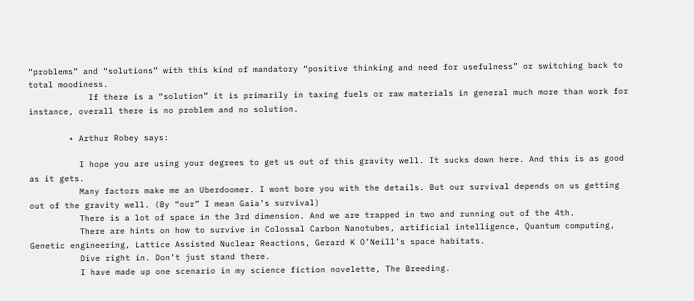“problems” and “solutions” with this kind of mandatory “positive thinking and need for usefulness” or switching back to total moodiness.
            If there is a “solution” it is primarily in taxing fuels or raw materials in general much more than work for instance, overall there is no problem and no solution.

        • Arthur Robey says:

          I hope you are using your degrees to get us out of this gravity well. It sucks down here. And this is as good as it gets.
          Many factors make me an Uberdoomer. I wont bore you with the details. But our survival depends on us getting out of the gravity well. (By “our” I mean Gaia’s survival)
          There is a lot of space in the 3rd dimension. And we are trapped in two and running out of the 4th.
          There are hints on how to survive in Colossal Carbon Nanotubes, artificial intelligence, Quantum computing, Genetic engineering, Lattice Assisted Nuclear Reactions, Gerard K O’Neill’s space habitats.
          Dive right in. Don’t just stand there.
          I have made up one scenario in my science fiction novelette, The Breeding.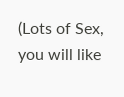(Lots of Sex, you will like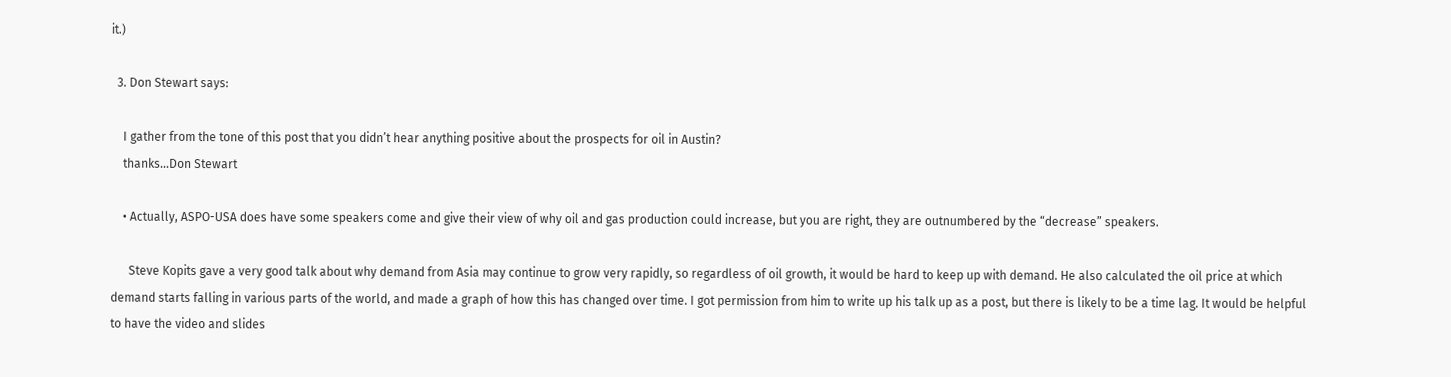it.)

  3. Don Stewart says:

    I gather from the tone of this post that you didn’t hear anything positive about the prospects for oil in Austin?
    thanks…Don Stewart

    • Actually, ASPO-USA does have some speakers come and give their view of why oil and gas production could increase, but you are right, they are outnumbered by the “decrease” speakers.

      Steve Kopits gave a very good talk about why demand from Asia may continue to grow very rapidly, so regardless of oil growth, it would be hard to keep up with demand. He also calculated the oil price at which demand starts falling in various parts of the world, and made a graph of how this has changed over time. I got permission from him to write up his talk up as a post, but there is likely to be a time lag. It would be helpful to have the video and slides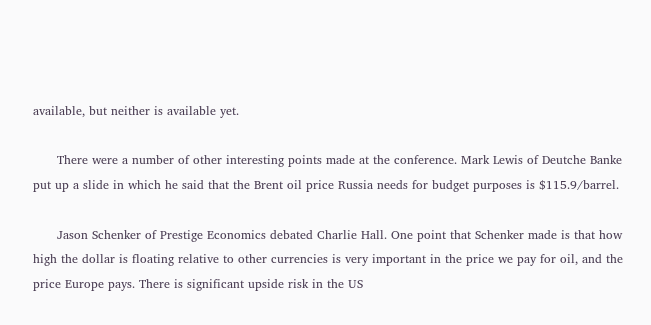available, but neither is available yet.

      There were a number of other interesting points made at the conference. Mark Lewis of Deutche Banke put up a slide in which he said that the Brent oil price Russia needs for budget purposes is $115.9/barrel.

      Jason Schenker of Prestige Economics debated Charlie Hall. One point that Schenker made is that how high the dollar is floating relative to other currencies is very important in the price we pay for oil, and the price Europe pays. There is significant upside risk in the US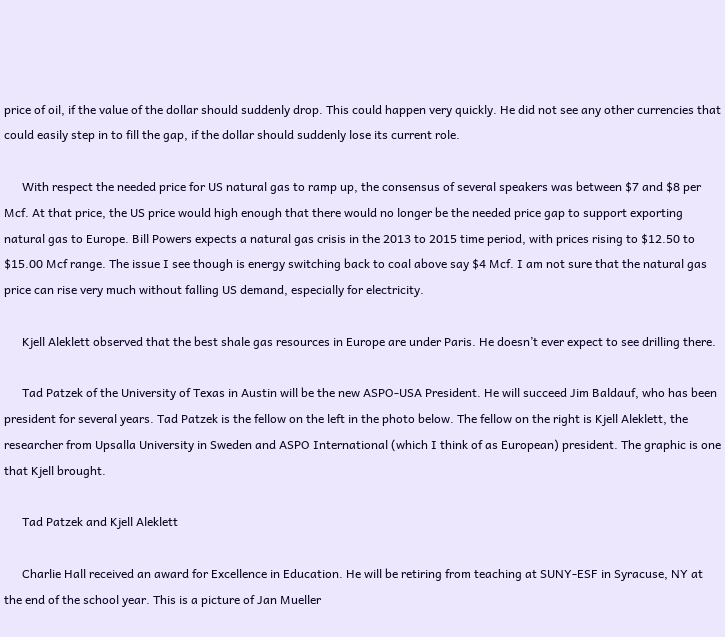price of oil, if the value of the dollar should suddenly drop. This could happen very quickly. He did not see any other currencies that could easily step in to fill the gap, if the dollar should suddenly lose its current role.

      With respect the needed price for US natural gas to ramp up, the consensus of several speakers was between $7 and $8 per Mcf. At that price, the US price would high enough that there would no longer be the needed price gap to support exporting natural gas to Europe. Bill Powers expects a natural gas crisis in the 2013 to 2015 time period, with prices rising to $12.50 to $15.00 Mcf range. The issue I see though is energy switching back to coal above say $4 Mcf. I am not sure that the natural gas price can rise very much without falling US demand, especially for electricity.

      Kjell Aleklett observed that the best shale gas resources in Europe are under Paris. He doesn’t ever expect to see drilling there.

      Tad Patzek of the University of Texas in Austin will be the new ASPO-USA President. He will succeed Jim Baldauf, who has been president for several years. Tad Patzek is the fellow on the left in the photo below. The fellow on the right is Kjell Aleklett, the researcher from Upsalla University in Sweden and ASPO International (which I think of as European) president. The graphic is one that Kjell brought.

      Tad Patzek and Kjell Aleklett

      Charlie Hall received an award for Excellence in Education. He will be retiring from teaching at SUNY-ESF in Syracuse, NY at the end of the school year. This is a picture of Jan Mueller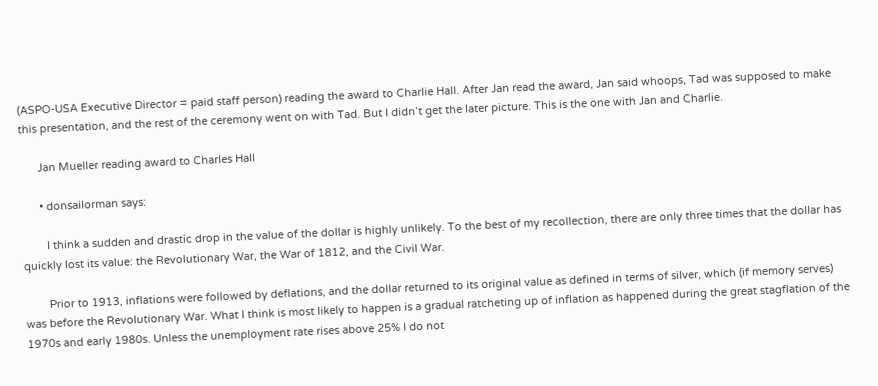(ASPO-USA Executive Director = paid staff person) reading the award to Charlie Hall. After Jan read the award, Jan said whoops, Tad was supposed to make this presentation, and the rest of the ceremony went on with Tad. But I didn’t get the later picture. This is the one with Jan and Charlie.

      Jan Mueller reading award to Charles Hall

      • donsailorman says:

        I think a sudden and drastic drop in the value of the dollar is highly unlikely. To the best of my recollection, there are only three times that the dollar has quickly lost its value: the Revolutionary War, the War of 1812, and the Civil War.

        Prior to 1913, inflations were followed by deflations, and the dollar returned to its original value as defined in terms of silver, which (if memory serves) was before the Revolutionary War. What I think is most likely to happen is a gradual ratcheting up of inflation as happened during the great stagflation of the 1970s and early 1980s. Unless the unemployment rate rises above 25% I do not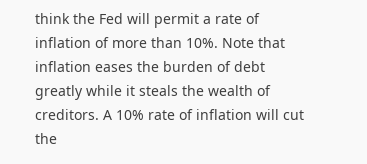think the Fed will permit a rate of inflation of more than 10%. Note that inflation eases the burden of debt greatly while it steals the wealth of creditors. A 10% rate of inflation will cut the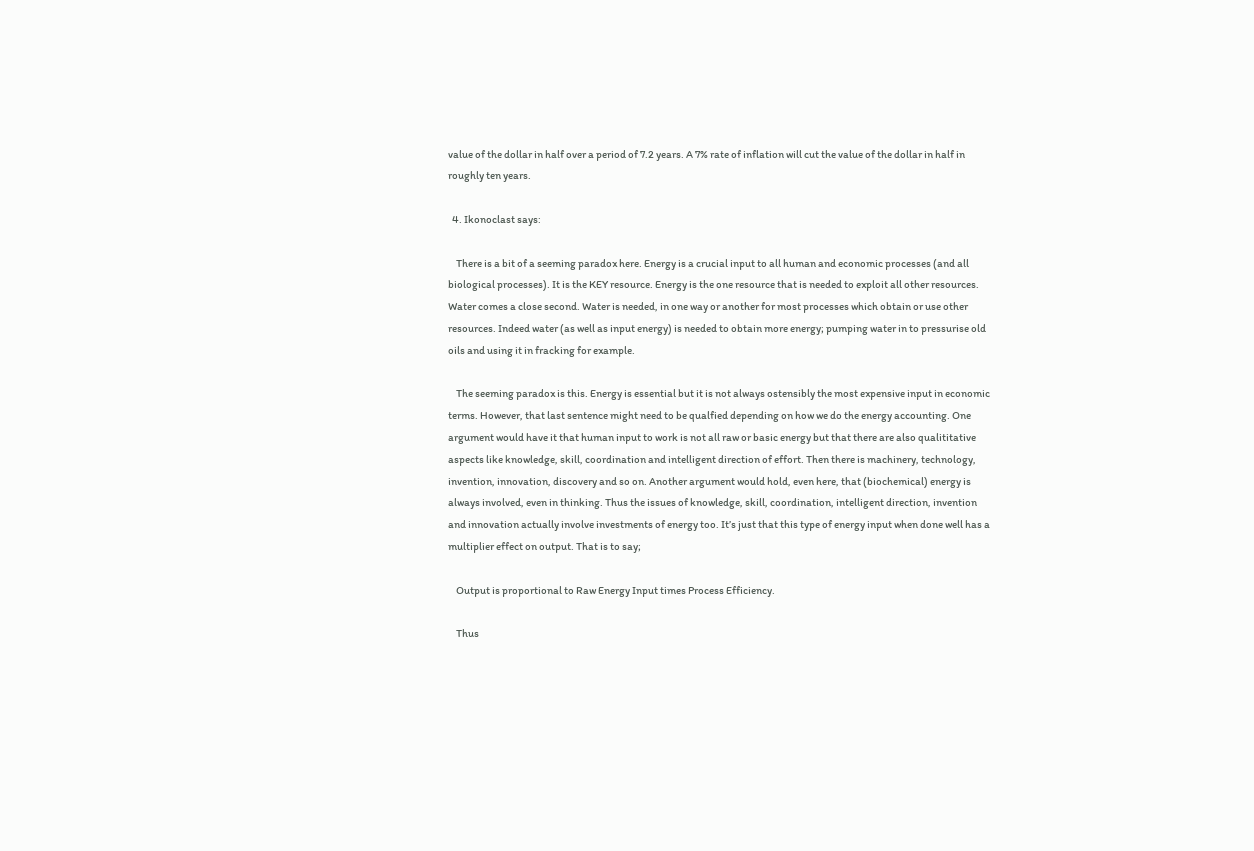value of the dollar in half over a period of 7.2 years. A 7% rate of inflation will cut the value of the dollar in half in roughly ten years.

  4. Ikonoclast says:

    There is a bit of a seeming paradox here. Energy is a crucial input to all human and economic processes (and all biological processes). It is the KEY resource. Energy is the one resource that is needed to exploit all other resources. Water comes a close second. Water is needed, in one way or another for most processes which obtain or use other resources. Indeed water (as well as input energy) is needed to obtain more energy; pumping water in to pressurise old oils and using it in fracking for example.

    The seeming paradox is this. Energy is essential but it is not always ostensibly the most expensive input in economic terms. However, that last sentence might need to be qualfied depending on how we do the energy accounting. One argument would have it that human input to work is not all raw or basic energy but that there are also qualititative aspects like knowledge, skill, coordination and intelligent direction of effort. Then there is machinery, technology, invention, innovation, discovery and so on. Another argument would hold, even here, that (biochemical) energy is always involved, even in thinking. Thus the issues of knowledge, skill, coordination, intelligent direction, invention and innovation actually involve investments of energy too. It’s just that this type of energy input when done well has a multiplier effect on output. That is to say;

    Output is proportional to Raw Energy Input times Process Efficiency.

    Thus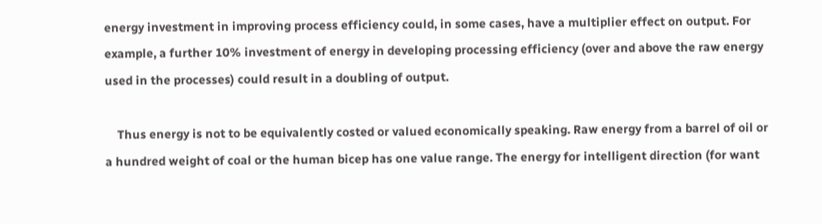energy investment in improving process efficiency could, in some cases, have a multiplier effect on output. For example, a further 10% investment of energy in developing processing efficiency (over and above the raw energy used in the processes) could result in a doubling of output.

    Thus energy is not to be equivalently costed or valued economically speaking. Raw energy from a barrel of oil or a hundred weight of coal or the human bicep has one value range. The energy for intelligent direction (for want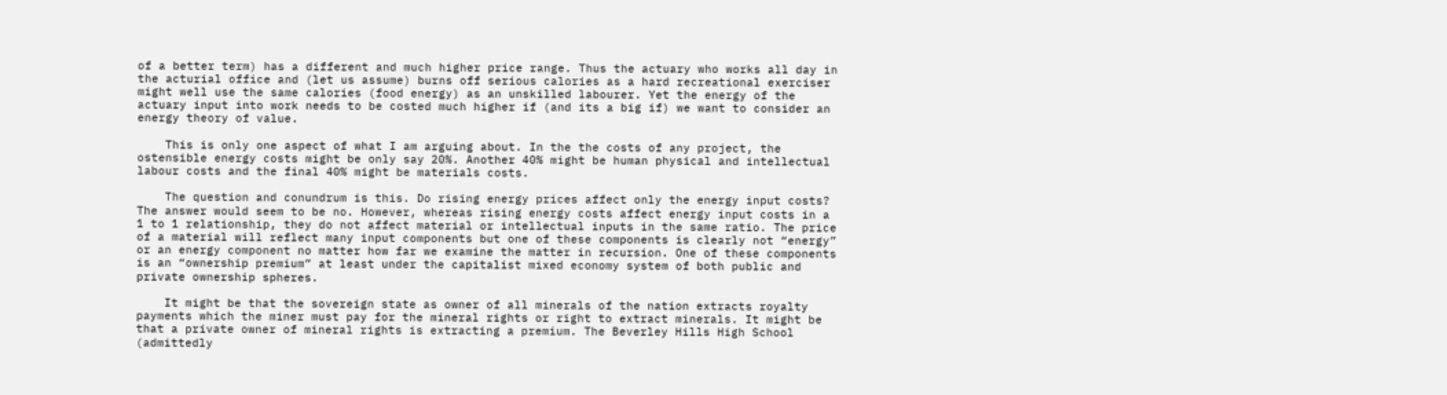of a better term) has a different and much higher price range. Thus the actuary who works all day in the acturial office and (let us assume) burns off serious calories as a hard recreational exerciser might well use the same calories (food energy) as an unskilled labourer. Yet the energy of the actuary input into work needs to be costed much higher if (and its a big if) we want to consider an energy theory of value.

    This is only one aspect of what I am arguing about. In the the costs of any project, the ostensible energy costs might be only say 20%. Another 40% might be human physical and intellectual labour costs and the final 40% might be materials costs.

    The question and conundrum is this. Do rising energy prices affect only the energy input costs? The answer would seem to be no. However, whereas rising energy costs affect energy input costs in a 1 to 1 relationship, they do not affect material or intellectual inputs in the same ratio. The price of a material will reflect many input components but one of these components is clearly not “energy” or an energy component no matter how far we examine the matter in recursion. One of these components is an “ownership premium” at least under the capitalist mixed economy system of both public and private ownership spheres.

    It might be that the sovereign state as owner of all minerals of the nation extracts royalty payments which the miner must pay for the mineral rights or right to extract minerals. It might be that a private owner of mineral rights is extracting a premium. The Beverley Hills High School (admittedly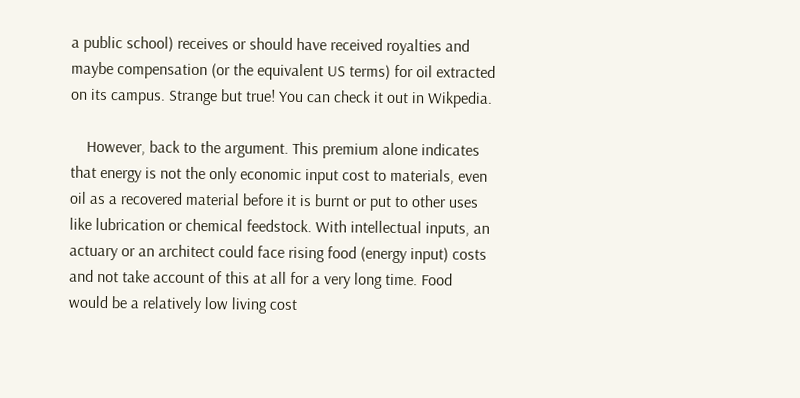a public school) receives or should have received royalties and maybe compensation (or the equivalent US terms) for oil extracted on its campus. Strange but true! You can check it out in Wikpedia.

    However, back to the argument. This premium alone indicates that energy is not the only economic input cost to materials, even oil as a recovered material before it is burnt or put to other uses like lubrication or chemical feedstock. With intellectual inputs, an actuary or an architect could face rising food (energy input) costs and not take account of this at all for a very long time. Food would be a relatively low living cost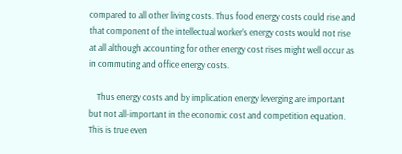compared to all other living costs. Thus food energy costs could rise and that component of the intellectual worker’s energy costs would not rise at all although accounting for other energy cost rises might well occur as in commuting and office energy costs.

    Thus energy costs and by implication energy leverging are important but not all-important in the economic cost and competition equation. This is true even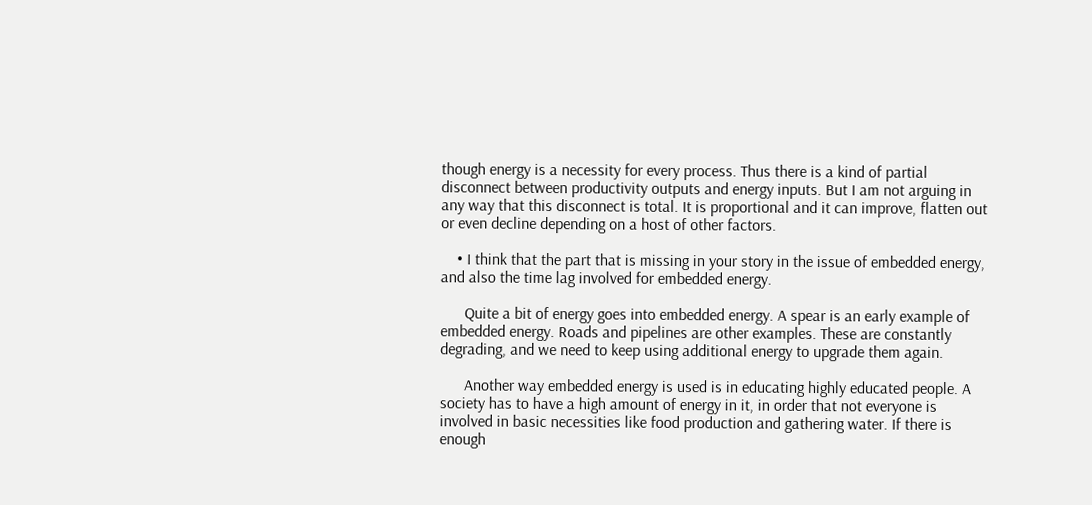though energy is a necessity for every process. Thus there is a kind of partial disconnect between productivity outputs and energy inputs. But I am not arguing in any way that this disconnect is total. It is proportional and it can improve, flatten out or even decline depending on a host of other factors.

    • I think that the part that is missing in your story in the issue of embedded energy, and also the time lag involved for embedded energy.

      Quite a bit of energy goes into embedded energy. A spear is an early example of embedded energy. Roads and pipelines are other examples. These are constantly degrading, and we need to keep using additional energy to upgrade them again.

      Another way embedded energy is used is in educating highly educated people. A society has to have a high amount of energy in it, in order that not everyone is involved in basic necessities like food production and gathering water. If there is enough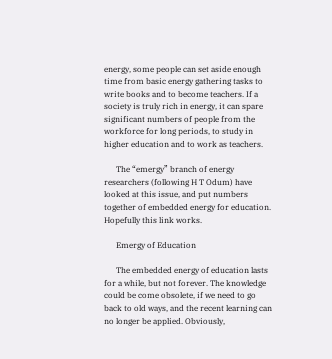energy, some people can set aside enough time from basic energy gathering tasks to write books and to become teachers. If a society is truly rich in energy, it can spare significant numbers of people from the workforce for long periods, to study in higher education and to work as teachers.

      The “emergy” branch of energy researchers (following H T Odum) have looked at this issue, and put numbers together of embedded energy for education. Hopefully this link works.

      Emergy of Education

      The embedded energy of education lasts for a while, but not forever. The knowledge could be come obsolete, if we need to go back to old ways, and the recent learning can no longer be applied. Obviously,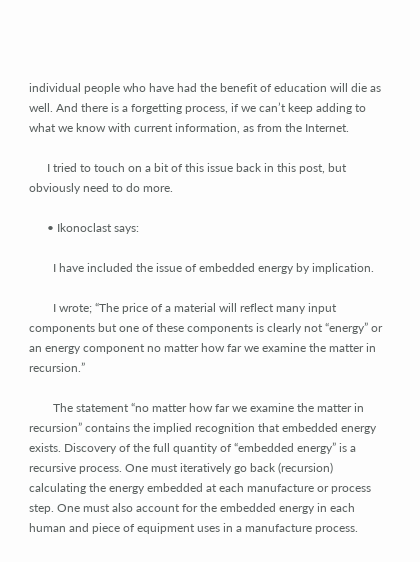individual people who have had the benefit of education will die as well. And there is a forgetting process, if we can’t keep adding to what we know with current information, as from the Internet.

      I tried to touch on a bit of this issue back in this post, but obviously need to do more.

      • Ikonoclast says:

        I have included the issue of embedded energy by implication.

        I wrote; “The price of a material will reflect many input components but one of these components is clearly not “energy” or an energy component no matter how far we examine the matter in recursion.”

        The statement “no matter how far we examine the matter in recursion” contains the implied recognition that embedded energy exists. Discovery of the full quantity of “embedded energy” is a recursive process. One must iteratively go back (recursion) calculating the energy embedded at each manufacture or process step. One must also account for the embedded energy in each human and piece of equipment uses in a manufacture process.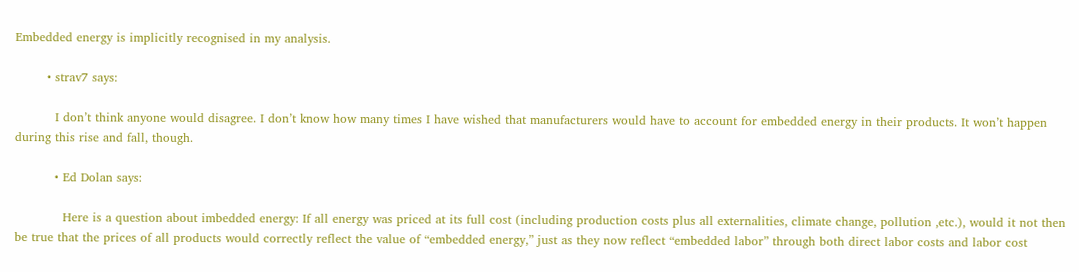Embedded energy is implicitly recognised in my analysis.

        • strav7 says:

          I don’t think anyone would disagree. I don’t know how many times I have wished that manufacturers would have to account for embedded energy in their products. It won’t happen during this rise and fall, though.

          • Ed Dolan says:

            Here is a question about imbedded energy: If all energy was priced at its full cost (including production costs plus all externalities, climate change, pollution ,etc.), would it not then be true that the prices of all products would correctly reflect the value of “embedded energy,” just as they now reflect “embedded labor” through both direct labor costs and labor cost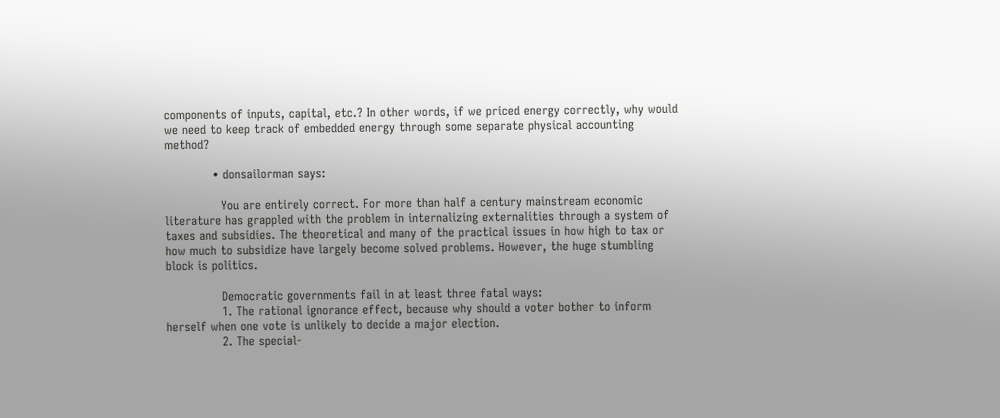components of inputs, capital, etc.? In other words, if we priced energy correctly, why would we need to keep track of embedded energy through some separate physical accounting method?

            • donsailorman says:

              You are entirely correct. For more than half a century mainstream economic literature has grappled with the problem in internalizing externalities through a system of taxes and subsidies. The theoretical and many of the practical issues in how high to tax or how much to subsidize have largely become solved problems. However, the huge stumbling block is politics.

              Democratic governments fail in at least three fatal ways:
              1. The rational ignorance effect, because why should a voter bother to inform herself when one vote is unlikely to decide a major election.
              2. The special-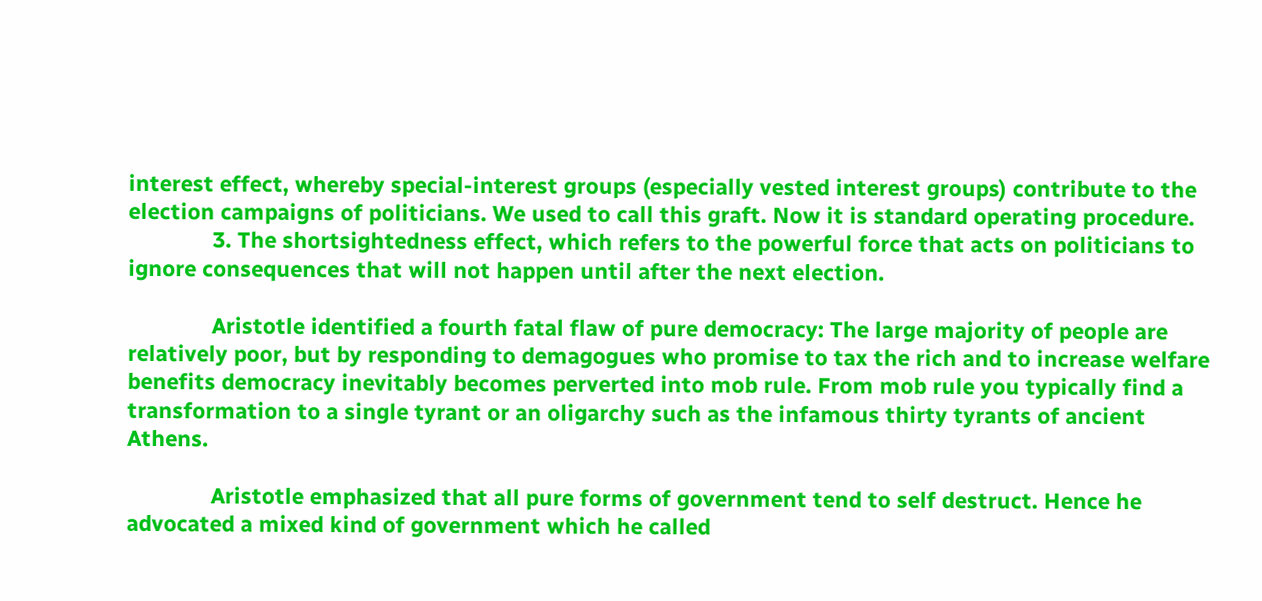interest effect, whereby special-interest groups (especially vested interest groups) contribute to the election campaigns of politicians. We used to call this graft. Now it is standard operating procedure.
              3. The shortsightedness effect, which refers to the powerful force that acts on politicians to ignore consequences that will not happen until after the next election.

              Aristotle identified a fourth fatal flaw of pure democracy: The large majority of people are relatively poor, but by responding to demagogues who promise to tax the rich and to increase welfare benefits democracy inevitably becomes perverted into mob rule. From mob rule you typically find a transformation to a single tyrant or an oligarchy such as the infamous thirty tyrants of ancient Athens.

              Aristotle emphasized that all pure forms of government tend to self destruct. Hence he advocated a mixed kind of government which he called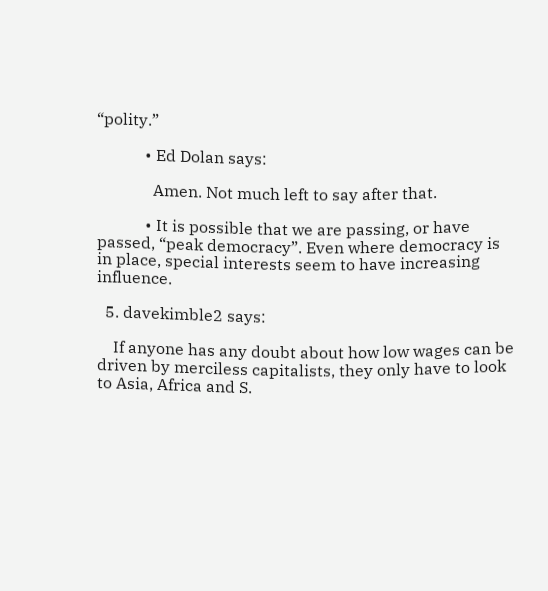“polity.”

            • Ed Dolan says:

              Amen. Not much left to say after that.

            • It is possible that we are passing, or have passed, “peak democracy”. Even where democracy is in place, special interests seem to have increasing influence.

  5. davekimble2 says:

    If anyone has any doubt about how low wages can be driven by merciless capitalists, they only have to look to Asia, Africa and S.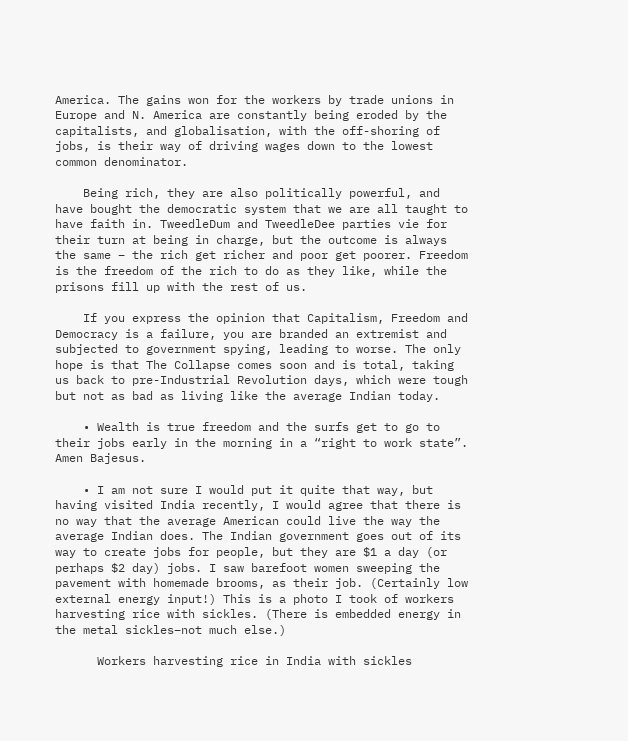America. The gains won for the workers by trade unions in Europe and N. America are constantly being eroded by the capitalists, and globalisation, with the off-shoring of jobs, is their way of driving wages down to the lowest common denominator.

    Being rich, they are also politically powerful, and have bought the democratic system that we are all taught to have faith in. TweedleDum and TweedleDee parties vie for their turn at being in charge, but the outcome is always the same – the rich get richer and poor get poorer. Freedom is the freedom of the rich to do as they like, while the prisons fill up with the rest of us.

    If you express the opinion that Capitalism, Freedom and Democracy is a failure, you are branded an extremist and subjected to government spying, leading to worse. The only hope is that The Collapse comes soon and is total, taking us back to pre-Industrial Revolution days, which were tough but not as bad as living like the average Indian today.

    • Wealth is true freedom and the surfs get to go to their jobs early in the morning in a “right to work state”. Amen Bajesus.

    • I am not sure I would put it quite that way, but having visited India recently, I would agree that there is no way that the average American could live the way the average Indian does. The Indian government goes out of its way to create jobs for people, but they are $1 a day (or perhaps $2 day) jobs. I saw barefoot women sweeping the pavement with homemade brooms, as their job. (Certainly low external energy input!) This is a photo I took of workers harvesting rice with sickles. (There is embedded energy in the metal sickles–not much else.)

      Workers harvesting rice in India with sickles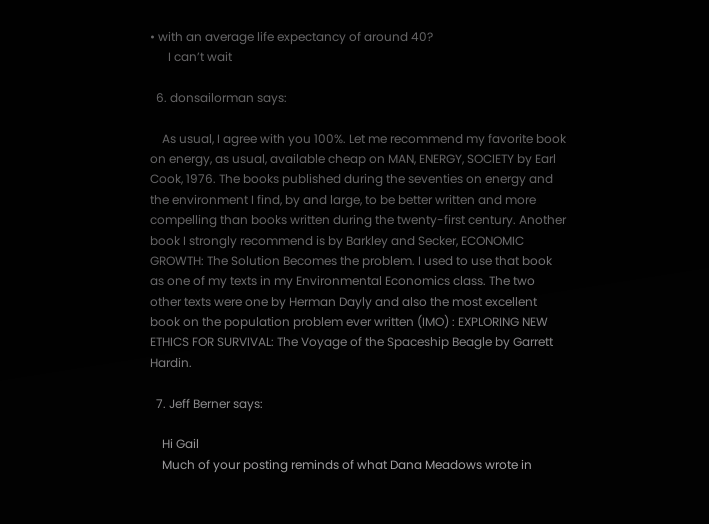• with an average life expectancy of around 40?
      I can’t wait

  6. donsailorman says:

    As usual, I agree with you 100%. Let me recommend my favorite book on energy, as usual, available cheap on MAN, ENERGY, SOCIETY by Earl Cook, 1976. The books published during the seventies on energy and the environment I find, by and large, to be better written and more compelling than books written during the twenty-first century. Another book I strongly recommend is by Barkley and Secker, ECONOMIC GROWTH: The Solution Becomes the problem. I used to use that book as one of my texts in my Environmental Economics class. The two other texts were one by Herman Dayly and also the most excellent book on the population problem ever written (IMO) : EXPLORING NEW ETHICS FOR SURVIVAL: The Voyage of the Spaceship Beagle by Garrett Hardin.

  7. Jeff Berner says:

    Hi Gail
    Much of your posting reminds of what Dana Meadows wrote in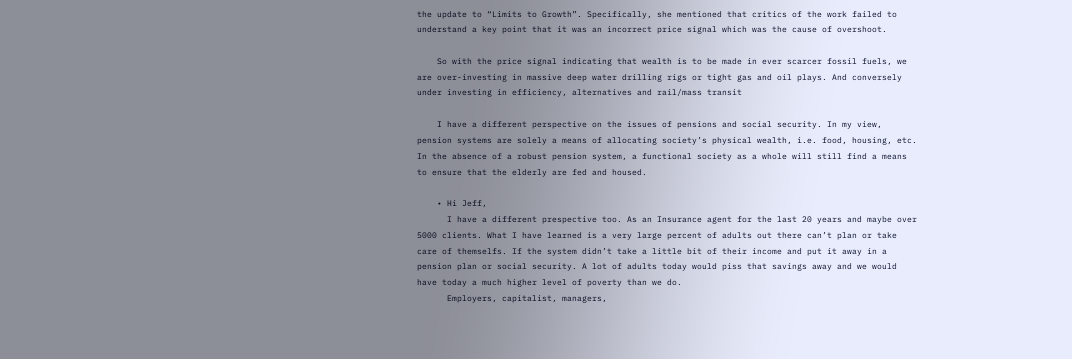the update to “Limits to Growth”. Specifically, she mentioned that critics of the work failed to understand a key point that it was an incorrect price signal which was the cause of overshoot.

    So with the price signal indicating that wealth is to be made in ever scarcer fossil fuels, we are over-investing in massive deep water drilling rigs or tight gas and oil plays. And conversely under investing in efficiency, alternatives and rail/mass transit

    I have a different perspective on the issues of pensions and social security. In my view, pension systems are solely a means of allocating society’s physical wealth, i.e. food, housing, etc. In the absence of a robust pension system, a functional society as a whole will still find a means to ensure that the elderly are fed and housed.

    • Hi Jeff,
      I have a different prespective too. As an Insurance agent for the last 20 years and maybe over 5000 clients. What I have learned is a very large percent of adults out there can’t plan or take care of themselfs. If the system didn’t take a little bit of their income and put it away in a pension plan or social security. A lot of adults today would piss that savings away and we would have today a much higher level of poverty than we do.
      Employers, capitalist, managers,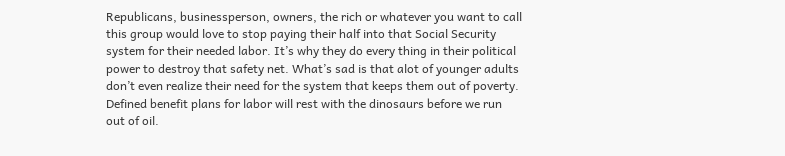Republicans, businessperson, owners, the rich or whatever you want to call this group would love to stop paying their half into that Social Security system for their needed labor. It’s why they do every thing in their political power to destroy that safety net. What’s sad is that alot of younger adults don’t even realize their need for the system that keeps them out of poverty. Defined benefit plans for labor will rest with the dinosaurs before we run out of oil.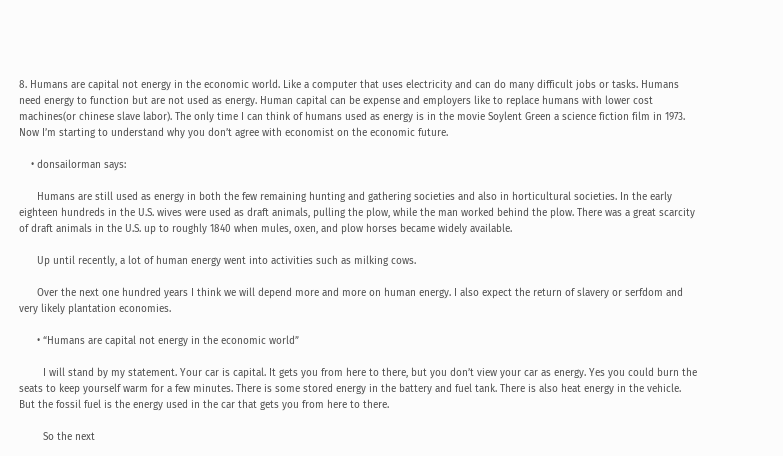8. Humans are capital not energy in the economic world. Like a computer that uses electricity and can do many difficult jobs or tasks. Humans need energy to function but are not used as energy. Human capital can be expense and employers like to replace humans with lower cost machines(or chinese slave labor). The only time I can think of humans used as energy is in the movie Soylent Green a science fiction film in 1973. Now I’m starting to understand why you don’t agree with economist on the economic future.

    • donsailorman says:

      Humans are still used as energy in both the few remaining hunting and gathering societies and also in horticultural societies. In the early eighteen hundreds in the U.S. wives were used as draft animals, pulling the plow, while the man worked behind the plow. There was a great scarcity of draft animals in the U.S. up to roughly 1840 when mules, oxen, and plow horses became widely available.

      Up until recently, a lot of human energy went into activities such as milking cows.

      Over the next one hundred years I think we will depend more and more on human energy. I also expect the return of slavery or serfdom and very likely plantation economies.

      • “Humans are capital not energy in the economic world”

        I will stand by my statement. Your car is capital. It gets you from here to there, but you don’t view your car as energy. Yes you could burn the seats to keep yourself warm for a few minutes. There is some stored energy in the battery and fuel tank. There is also heat energy in the vehicle. But the fossil fuel is the energy used in the car that gets you from here to there.

        So the next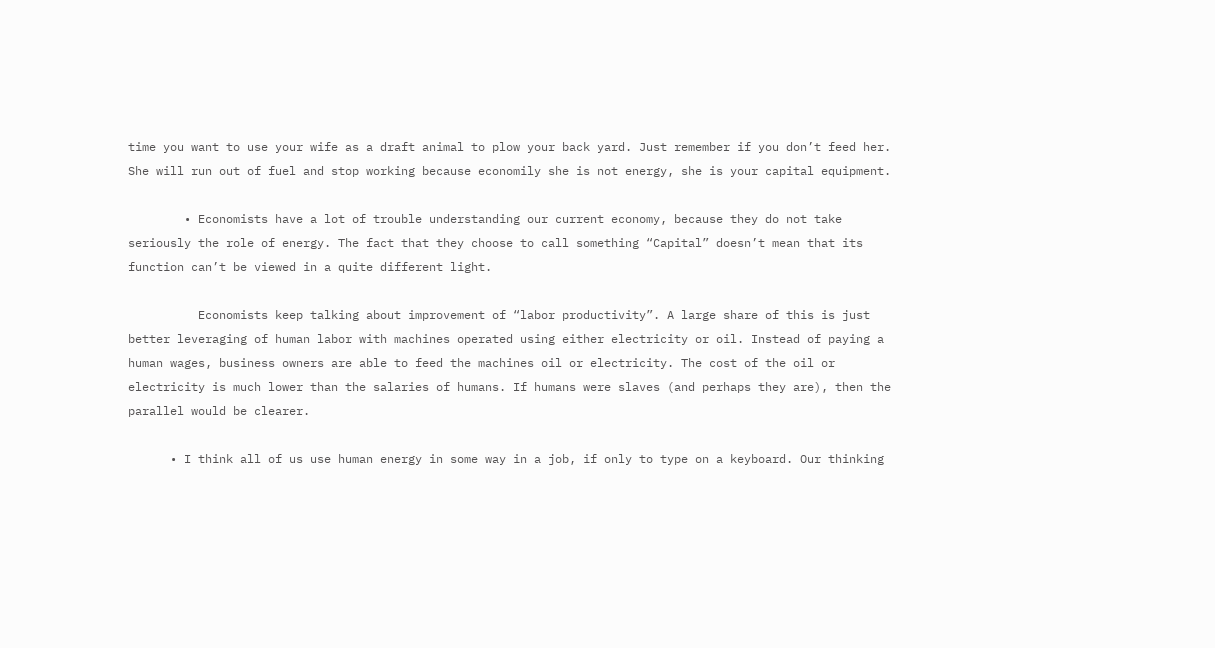time you want to use your wife as a draft animal to plow your back yard. Just remember if you don’t feed her. She will run out of fuel and stop working because economily she is not energy, she is your capital equipment.

        • Economists have a lot of trouble understanding our current economy, because they do not take seriously the role of energy. The fact that they choose to call something “Capital” doesn’t mean that its function can’t be viewed in a quite different light.

          Economists keep talking about improvement of “labor productivity”. A large share of this is just better leveraging of human labor with machines operated using either electricity or oil. Instead of paying a human wages, business owners are able to feed the machines oil or electricity. The cost of the oil or electricity is much lower than the salaries of humans. If humans were slaves (and perhaps they are), then the parallel would be clearer.

      • I think all of us use human energy in some way in a job, if only to type on a keyboard. Our thinking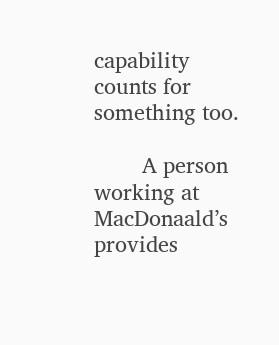capability counts for something too.

        A person working at MacDonaald’s provides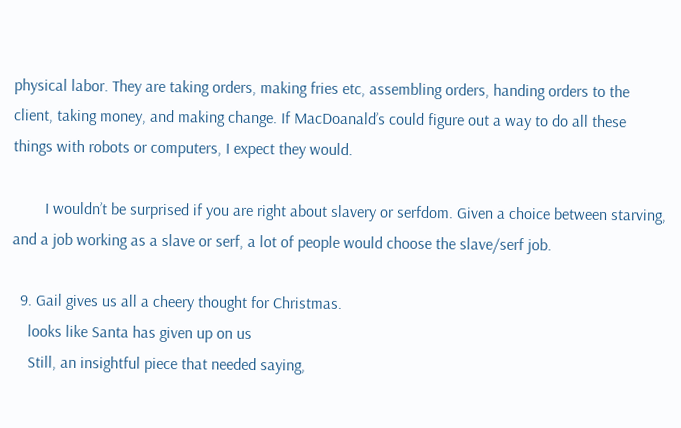physical labor. They are taking orders, making fries etc, assembling orders, handing orders to the client, taking money, and making change. If MacDoanald’s could figure out a way to do all these things with robots or computers, I expect they would.

        I wouldn’t be surprised if you are right about slavery or serfdom. Given a choice between starving, and a job working as a slave or serf, a lot of people would choose the slave/serf job.

  9. Gail gives us all a cheery thought for Christmas.
    looks like Santa has given up on us
    Still, an insightful piece that needed saying,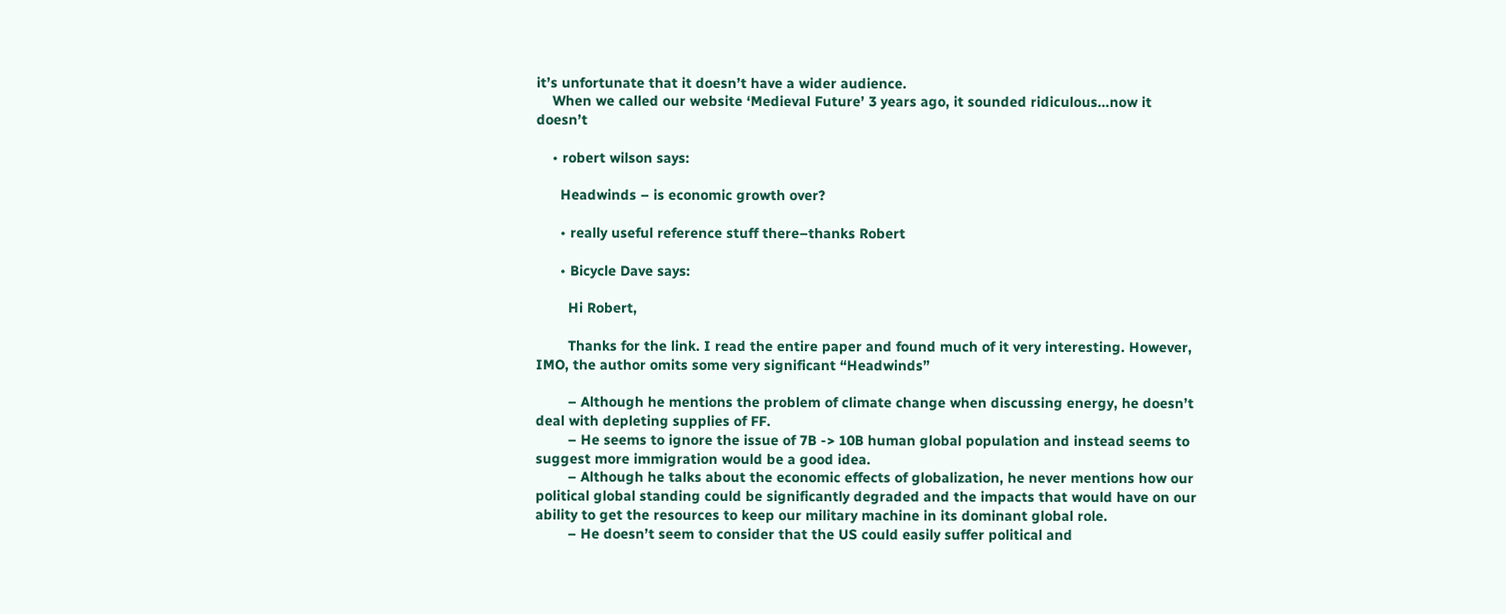it’s unfortunate that it doesn’t have a wider audience.
    When we called our website ‘Medieval Future’ 3 years ago, it sounded ridiculous…now it doesn’t

    • robert wilson says:

      Headwinds – is economic growth over?

      • really useful reference stuff there–thanks Robert

      • Bicycle Dave says:

        Hi Robert,

        Thanks for the link. I read the entire paper and found much of it very interesting. However, IMO, the author omits some very significant “Headwinds”

        – Although he mentions the problem of climate change when discussing energy, he doesn’t deal with depleting supplies of FF.
        – He seems to ignore the issue of 7B -> 10B human global population and instead seems to suggest more immigration would be a good idea.
        – Although he talks about the economic effects of globalization, he never mentions how our political global standing could be significantly degraded and the impacts that would have on our ability to get the resources to keep our military machine in its dominant global role.
        – He doesn’t seem to consider that the US could easily suffer political and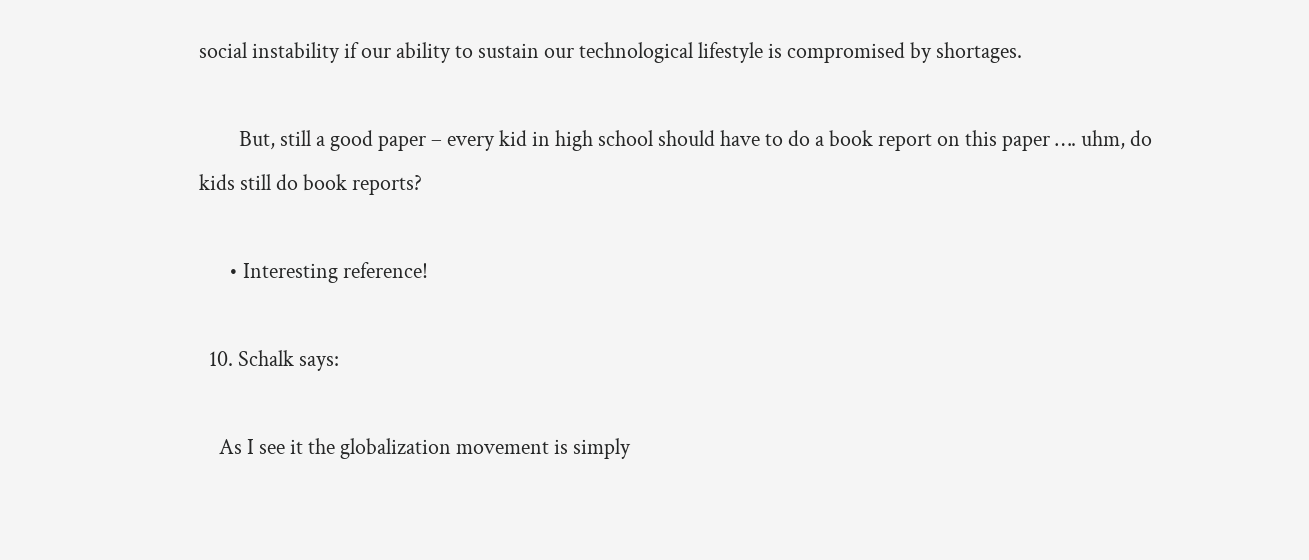social instability if our ability to sustain our technological lifestyle is compromised by shortages.

        But, still a good paper – every kid in high school should have to do a book report on this paper …. uhm, do kids still do book reports?

      • Interesting reference!

  10. Schalk says:

    As I see it the globalization movement is simply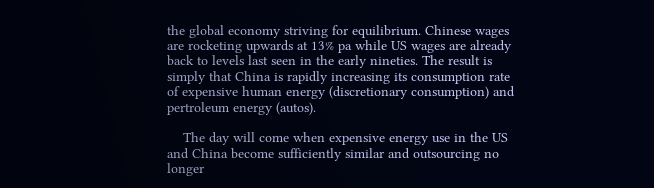the global economy striving for equilibrium. Chinese wages are rocketing upwards at 13% pa while US wages are already back to levels last seen in the early nineties. The result is simply that China is rapidly increasing its consumption rate of expensive human energy (discretionary consumption) and pertroleum energy (autos).

    The day will come when expensive energy use in the US and China become sufficiently similar and outsourcing no longer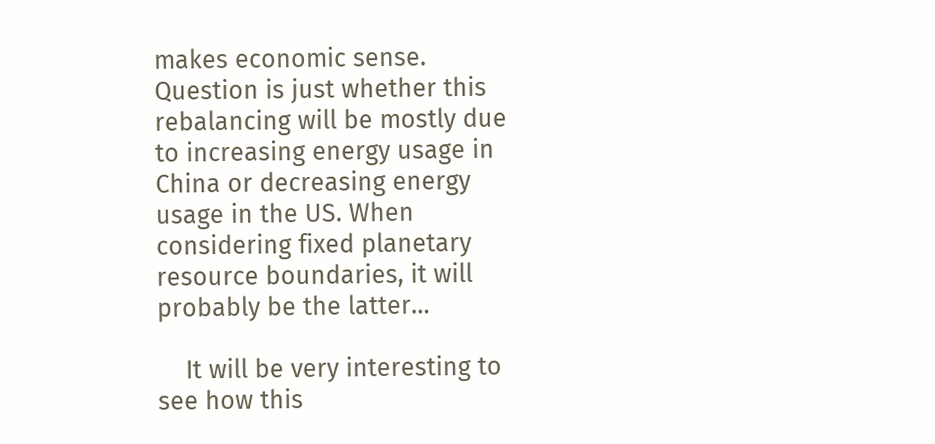makes economic sense. Question is just whether this rebalancing will be mostly due to increasing energy usage in China or decreasing energy usage in the US. When considering fixed planetary resource boundaries, it will probably be the latter…

    It will be very interesting to see how this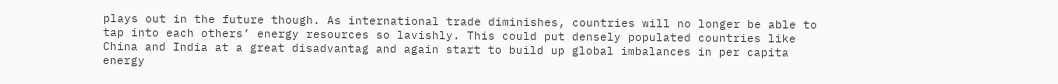plays out in the future though. As international trade diminishes, countries will no longer be able to tap into each others’ energy resources so lavishly. This could put densely populated countries like China and India at a great disadvantag and again start to build up global imbalances in per capita energy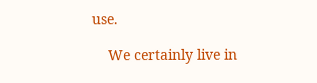use.

    We certainly live in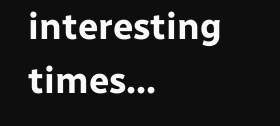interesting times…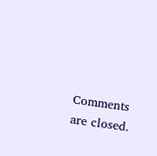Comments are closed.